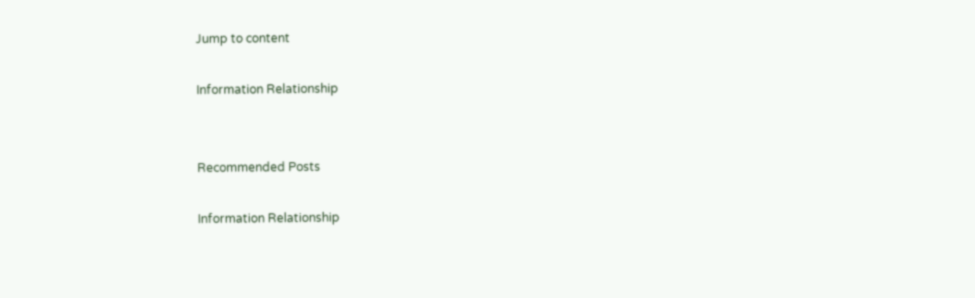Jump to content

Information Relationship


Recommended Posts

Information Relationship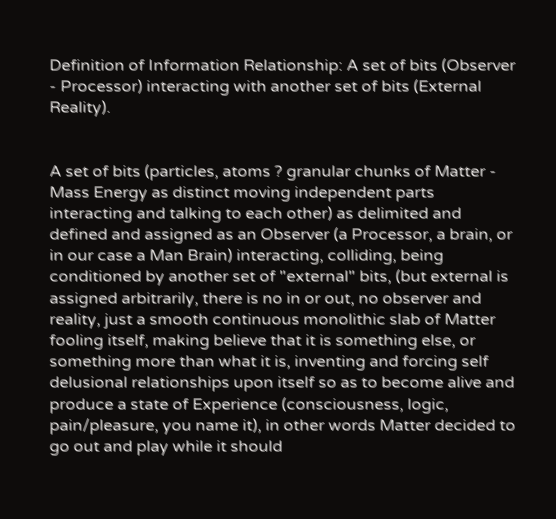Definition of Information Relationship: A set of bits (Observer - Processor) interacting with another set of bits (External Reality).


A set of bits (particles, atoms ? granular chunks of Matter - Mass Energy as distinct moving independent parts interacting and talking to each other) as delimited and defined and assigned as an Observer (a Processor, a brain, or in our case a Man Brain) interacting, colliding, being conditioned by another set of "external" bits, (but external is assigned arbitrarily, there is no in or out, no observer and reality, just a smooth continuous monolithic slab of Matter fooling itself, making believe that it is something else, or something more than what it is, inventing and forcing self delusional relationships upon itself so as to become alive and produce a state of Experience (consciousness, logic, pain/pleasure, you name it), in other words Matter decided to go out and play while it should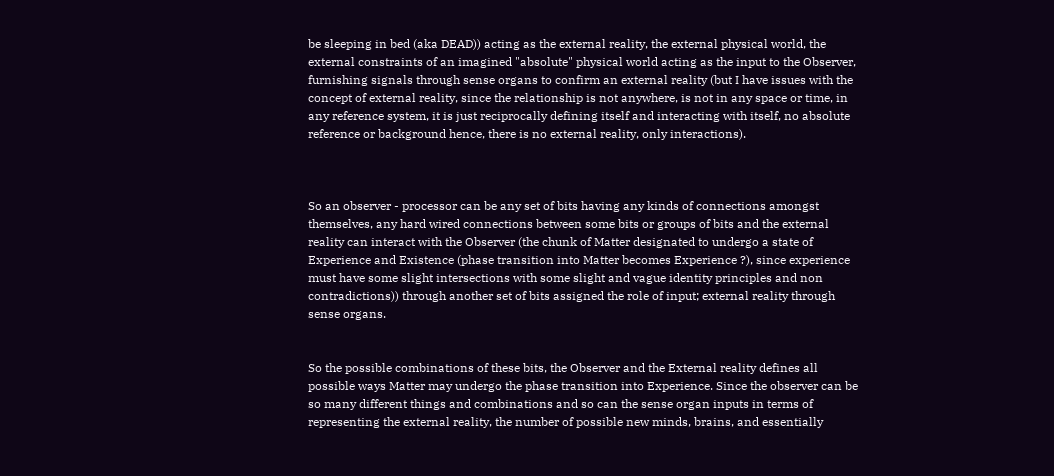be sleeping in bed (aka DEAD)) acting as the external reality, the external physical world, the external constraints of an imagined "absolute" physical world acting as the input to the Observer, furnishing signals through sense organs to confirm an external reality (but I have issues with the concept of external reality, since the relationship is not anywhere, is not in any space or time, in any reference system, it is just reciprocally defining itself and interacting with itself, no absolute reference or background hence, there is no external reality, only interactions).



So an observer - processor can be any set of bits having any kinds of connections amongst themselves, any hard wired connections between some bits or groups of bits and the external reality can interact with the Observer (the chunk of Matter designated to undergo a state of Experience and Existence (phase transition into Matter becomes Experience ?), since experience must have some slight intersections with some slight and vague identity principles and non contradictions)) through another set of bits assigned the role of input; external reality through sense organs.


So the possible combinations of these bits, the Observer and the External reality defines all possible ways Matter may undergo the phase transition into Experience. Since the observer can be so many different things and combinations and so can the sense organ inputs in terms of representing the external reality, the number of possible new minds, brains, and essentially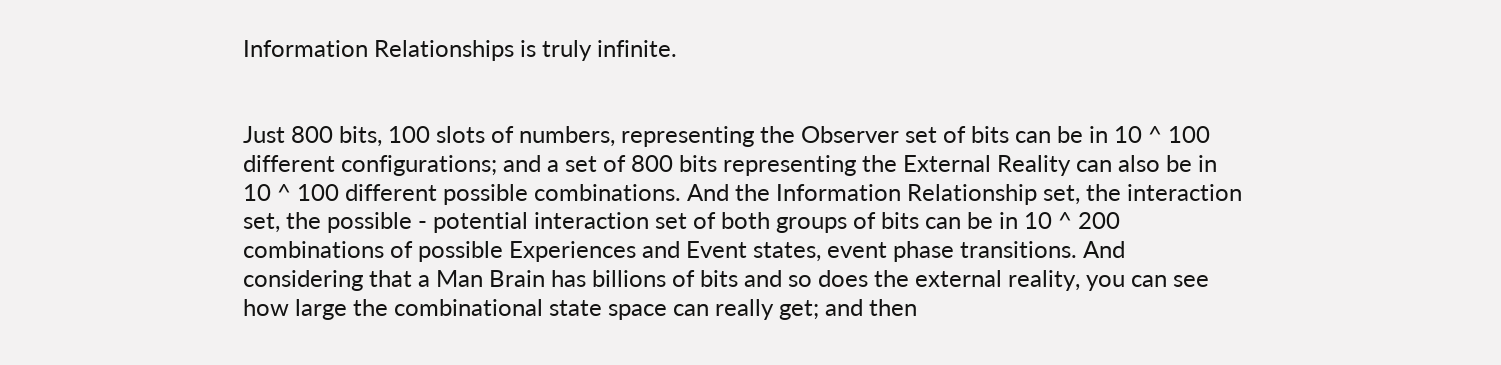Information Relationships is truly infinite.


Just 800 bits, 100 slots of numbers, representing the Observer set of bits can be in 10 ^ 100 different configurations; and a set of 800 bits representing the External Reality can also be in 10 ^ 100 different possible combinations. And the Information Relationship set, the interaction set, the possible - potential interaction set of both groups of bits can be in 10 ^ 200 combinations of possible Experiences and Event states, event phase transitions. And considering that a Man Brain has billions of bits and so does the external reality, you can see how large the combinational state space can really get; and then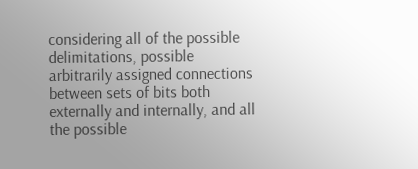considering all of the possible delimitations, possible arbitrarily assigned connections between sets of bits both externally and internally, and all the possible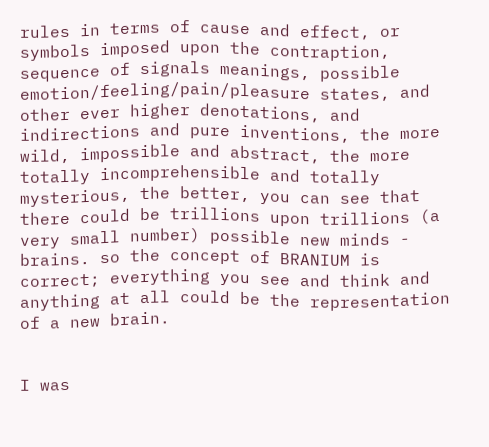rules in terms of cause and effect, or symbols imposed upon the contraption, sequence of signals meanings, possible emotion/feeling/pain/pleasure states, and other ever higher denotations, and indirections and pure inventions, the more wild, impossible and abstract, the more totally incomprehensible and totally mysterious, the better, you can see that there could be trillions upon trillions (a very small number) possible new minds - brains. so the concept of BRANIUM is correct; everything you see and think and anything at all could be the representation of a new brain.


I was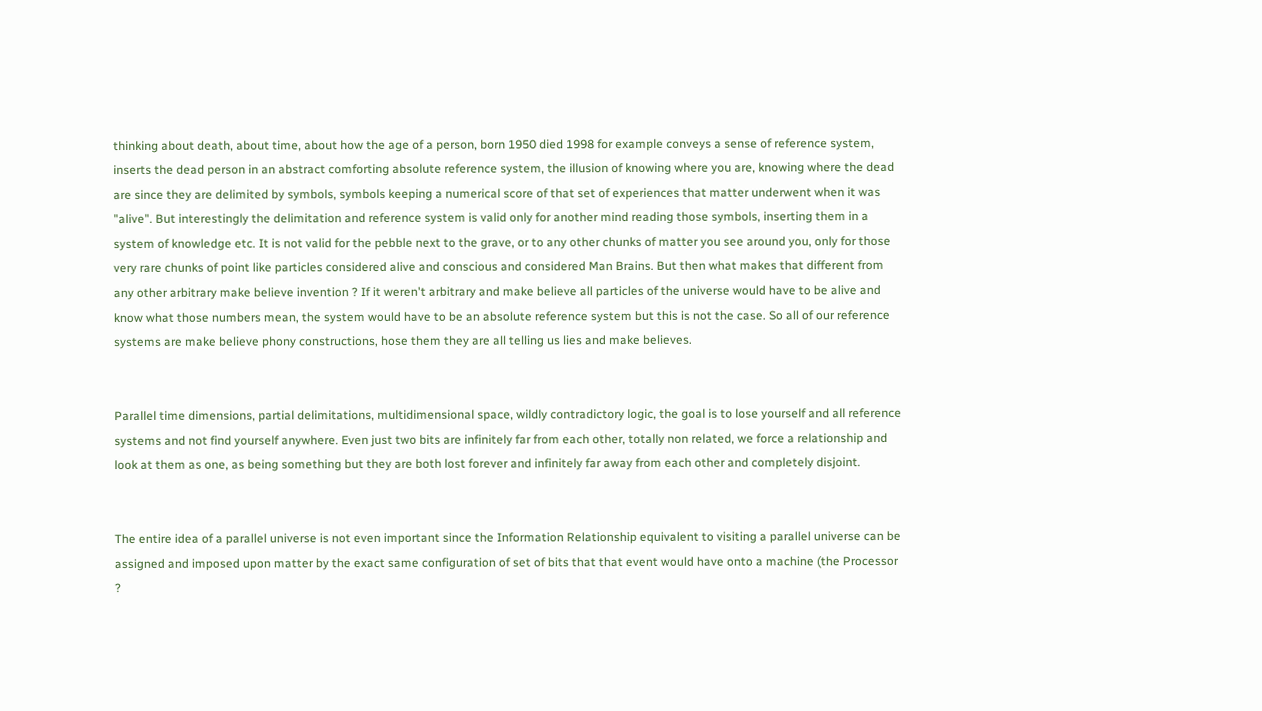thinking about death, about time, about how the age of a person, born 1950 died 1998 for example conveys a sense of reference system, inserts the dead person in an abstract comforting absolute reference system, the illusion of knowing where you are, knowing where the dead are since they are delimited by symbols, symbols keeping a numerical score of that set of experiences that matter underwent when it was "alive". But interestingly the delimitation and reference system is valid only for another mind reading those symbols, inserting them in a system of knowledge etc. It is not valid for the pebble next to the grave, or to any other chunks of matter you see around you, only for those very rare chunks of point like particles considered alive and conscious and considered Man Brains. But then what makes that different from any other arbitrary make believe invention ? If it weren't arbitrary and make believe all particles of the universe would have to be alive and know what those numbers mean, the system would have to be an absolute reference system but this is not the case. So all of our reference systems are make believe phony constructions, hose them they are all telling us lies and make believes.


Parallel time dimensions, partial delimitations, multidimensional space, wildly contradictory logic, the goal is to lose yourself and all reference systems and not find yourself anywhere. Even just two bits are infinitely far from each other, totally non related, we force a relationship and look at them as one, as being something but they are both lost forever and infinitely far away from each other and completely disjoint.


The entire idea of a parallel universe is not even important since the Information Relationship equivalent to visiting a parallel universe can be assigned and imposed upon matter by the exact same configuration of set of bits that that event would have onto a machine (the Processor ?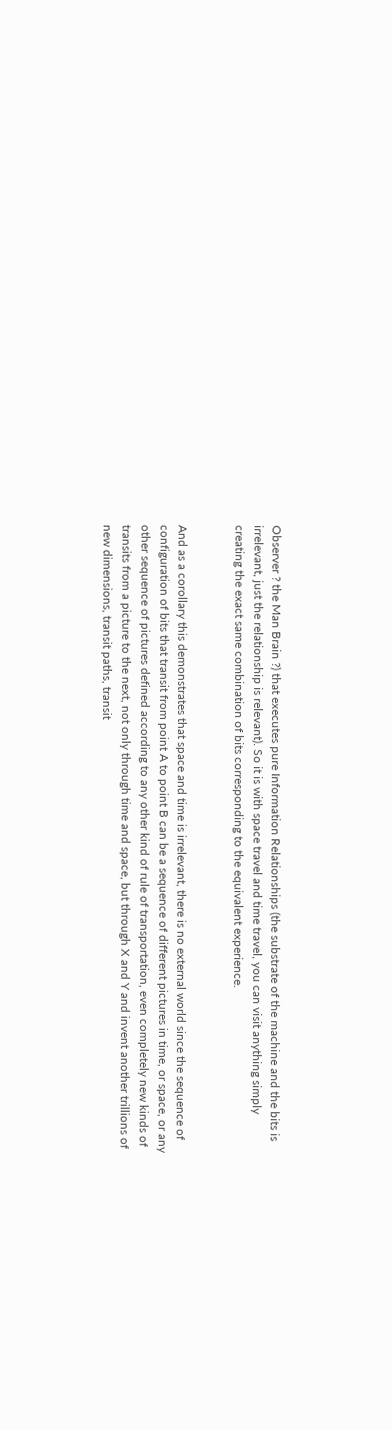Observer ? the Man Brain ?) that executes pure Information Relationships (the substrate of the machine and the bits is irrelevant, just the relationship is relevant). So it is with space travel and time travel, you can visit anything simply creating the exact same combination of bits corresponding to the equivalent experience.


And as a corollary this demonstrates that space and time is irrelevant, there is no external world since the sequence of configuration of bits that transit from point A to point B can be a sequence of different pictures in time, or space, or any other sequence of pictures defined according to any other kind of rule of transportation, even completely new kinds of transits from a picture to the next, not only through time and space, but through X and Y and invent another trillions of new dimensions, transit paths, transit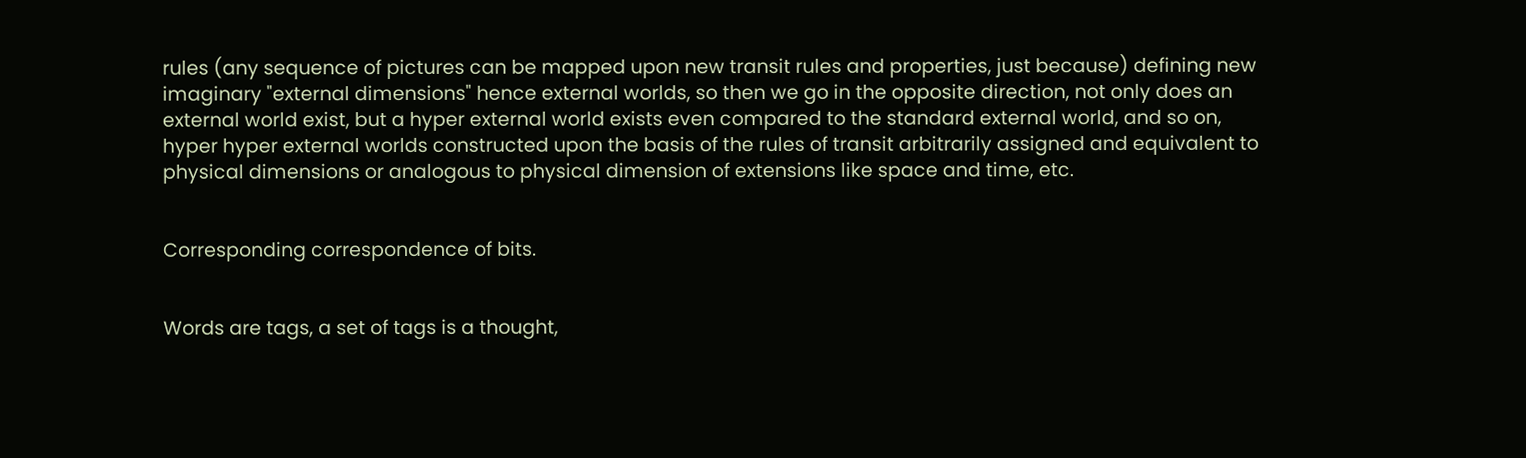rules (any sequence of pictures can be mapped upon new transit rules and properties, just because) defining new imaginary "external dimensions" hence external worlds, so then we go in the opposite direction, not only does an external world exist, but a hyper external world exists even compared to the standard external world, and so on, hyper hyper external worlds constructed upon the basis of the rules of transit arbitrarily assigned and equivalent to physical dimensions or analogous to physical dimension of extensions like space and time, etc.


Corresponding correspondence of bits.


Words are tags, a set of tags is a thought,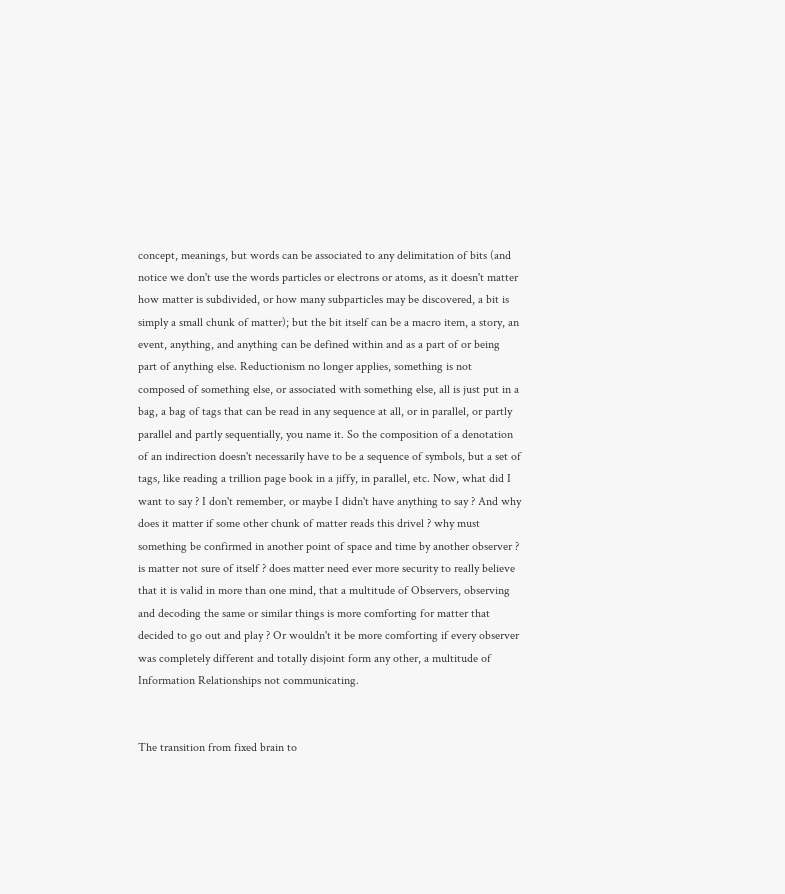concept, meanings, but words can be associated to any delimitation of bits (and notice we don't use the words particles or electrons or atoms, as it doesn't matter how matter is subdivided, or how many subparticles may be discovered, a bit is simply a small chunk of matter); but the bit itself can be a macro item, a story, an event, anything, and anything can be defined within and as a part of or being part of anything else. Reductionism no longer applies, something is not composed of something else, or associated with something else, all is just put in a bag, a bag of tags that can be read in any sequence at all, or in parallel, or partly parallel and partly sequentially, you name it. So the composition of a denotation of an indirection doesn't necessarily have to be a sequence of symbols, but a set of tags, like reading a trillion page book in a jiffy, in parallel, etc. Now, what did I want to say ? I don't remember, or maybe I didn't have anything to say ? And why does it matter if some other chunk of matter reads this drivel ? why must something be confirmed in another point of space and time by another observer ? is matter not sure of itself ? does matter need ever more security to really believe that it is valid in more than one mind, that a multitude of Observers, observing and decoding the same or similar things is more comforting for matter that decided to go out and play ? Or wouldn't it be more comforting if every observer was completely different and totally disjoint form any other, a multitude of Information Relationships not communicating.


The transition from fixed brain to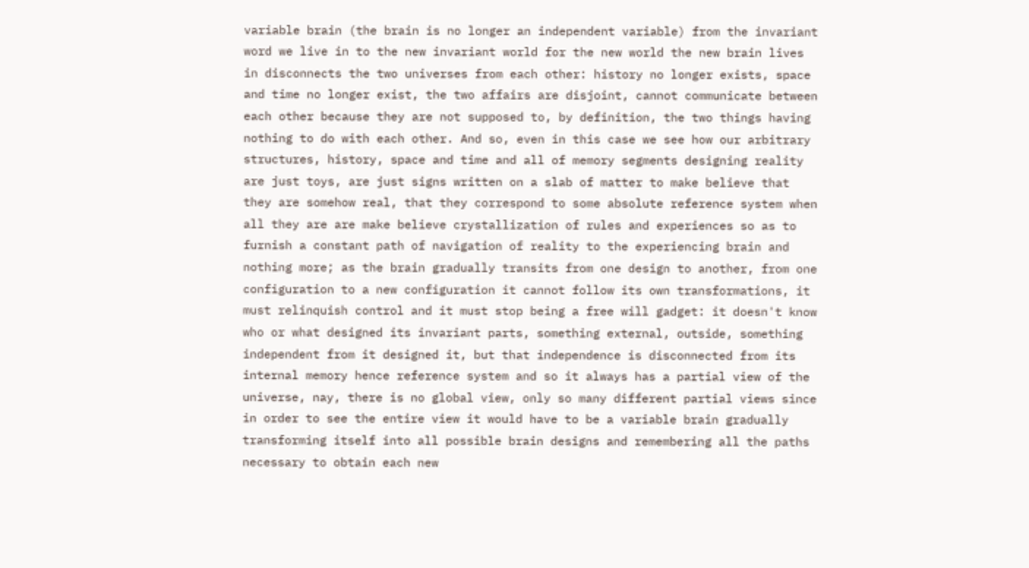variable brain (the brain is no longer an independent variable) from the invariant word we live in to the new invariant world for the new world the new brain lives in disconnects the two universes from each other: history no longer exists, space and time no longer exist, the two affairs are disjoint, cannot communicate between each other because they are not supposed to, by definition, the two things having nothing to do with each other. And so, even in this case we see how our arbitrary structures, history, space and time and all of memory segments designing reality are just toys, are just signs written on a slab of matter to make believe that they are somehow real, that they correspond to some absolute reference system when all they are are make believe crystallization of rules and experiences so as to furnish a constant path of navigation of reality to the experiencing brain and nothing more; as the brain gradually transits from one design to another, from one configuration to a new configuration it cannot follow its own transformations, it must relinquish control and it must stop being a free will gadget: it doesn't know who or what designed its invariant parts, something external, outside, something independent from it designed it, but that independence is disconnected from its internal memory hence reference system and so it always has a partial view of the universe, nay, there is no global view, only so many different partial views since in order to see the entire view it would have to be a variable brain gradually transforming itself into all possible brain designs and remembering all the paths necessary to obtain each new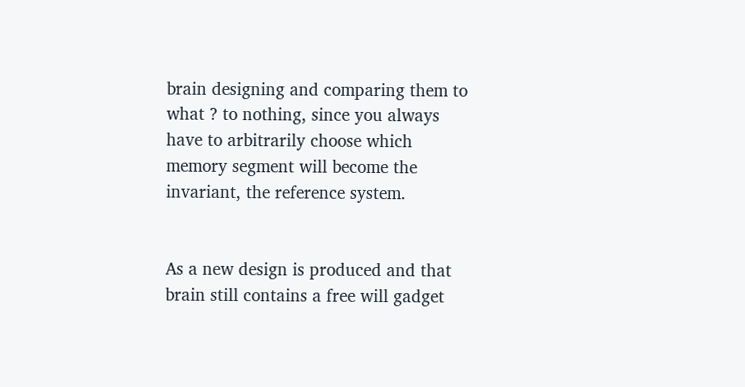brain designing and comparing them to what ? to nothing, since you always have to arbitrarily choose which memory segment will become the invariant, the reference system.


As a new design is produced and that brain still contains a free will gadget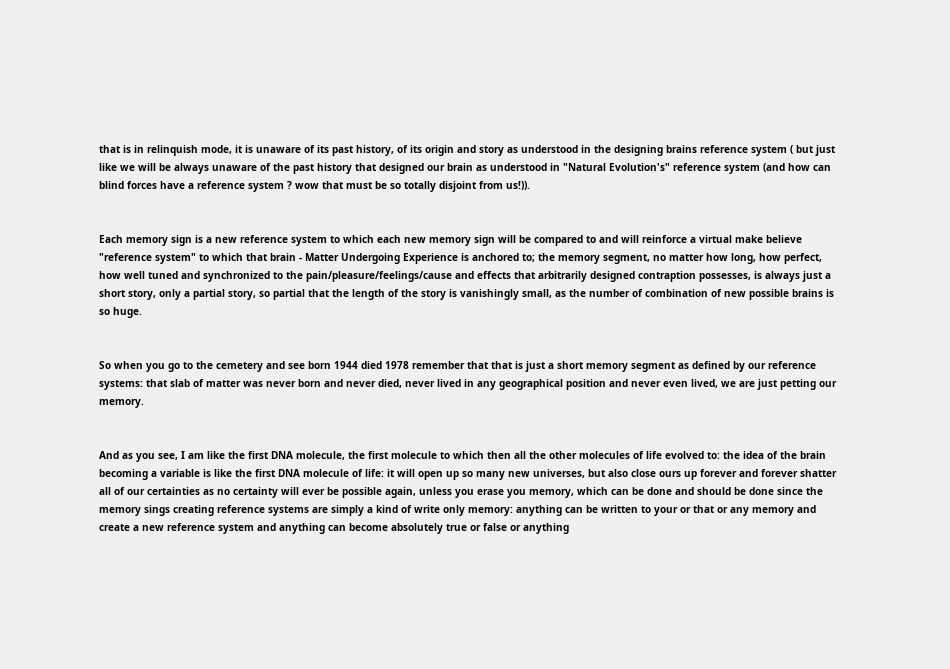that is in relinquish mode, it is unaware of its past history, of its origin and story as understood in the designing brains reference system ( but just like we will be always unaware of the past history that designed our brain as understood in "Natural Evolution's" reference system (and how can blind forces have a reference system ? wow that must be so totally disjoint from us!)).


Each memory sign is a new reference system to which each new memory sign will be compared to and will reinforce a virtual make believe "reference system" to which that brain - Matter Undergoing Experience is anchored to; the memory segment, no matter how long, how perfect, how well tuned and synchronized to the pain/pleasure/feelings/cause and effects that arbitrarily designed contraption possesses, is always just a short story, only a partial story, so partial that the length of the story is vanishingly small, as the number of combination of new possible brains is so huge.


So when you go to the cemetery and see born 1944 died 1978 remember that that is just a short memory segment as defined by our reference systems: that slab of matter was never born and never died, never lived in any geographical position and never even lived, we are just petting our memory.


And as you see, I am like the first DNA molecule, the first molecule to which then all the other molecules of life evolved to: the idea of the brain becoming a variable is like the first DNA molecule of life: it will open up so many new universes, but also close ours up forever and forever shatter all of our certainties as no certainty will ever be possible again, unless you erase you memory, which can be done and should be done since the memory sings creating reference systems are simply a kind of write only memory: anything can be written to your or that or any memory and create a new reference system and anything can become absolutely true or false or anything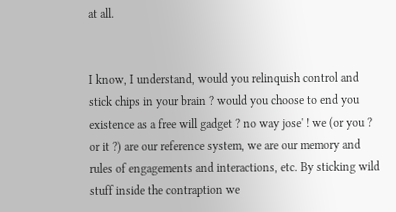at all.


I know, I understand, would you relinquish control and stick chips in your brain ? would you choose to end you existence as a free will gadget ? no way jose' ! we (or you ? or it ?) are our reference system, we are our memory and rules of engagements and interactions, etc. By sticking wild stuff inside the contraption we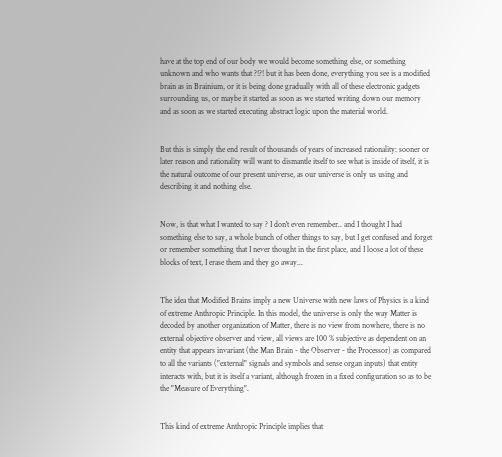have at the top end of our body we would become something else, or something unknown and who wants that ?!?! but it has been done, everything you see is a modified brain as in Brainium, or it is being done gradually with all of these electronic gadgets surrounding us, or maybe it started as soon as we started writing down our memory and as soon as we started executing abstract logic upon the material world.


But this is simply the end result of thousands of years of increased rationality: sooner or later reason and rationality will want to dismantle itself to see what is inside of itself, it is the natural outcome of our present universe, as our universe is only us using and describing it and nothing else.


Now, is that what I wanted to say ? I don't even remember.. and I thought I had something else to say, a whole bunch of other things to say, but I get confused and forget or remember something that I never thought in the first place, and I loose a lot of these blocks of text, I erase them and they go away...


The idea that Modified Brains imply a new Universe with new laws of Physics is a kind of extreme Anthropic Principle. In this model, the universe is only the way Matter is decoded by another organization of Matter, there is no view from nowhere, there is no external objective observer and view, all views are 100 % subjective as dependent on an entity that appears invariant (the Man Brain - the Observer - the Processor) as compared to all the variants ("external" signals and symbols and sense organ inputs) that entity interacts with, but it is itself a variant, although frozen in a fixed configuration so as to be the "Measure of Everything".


This kind of extreme Anthropic Principle implies that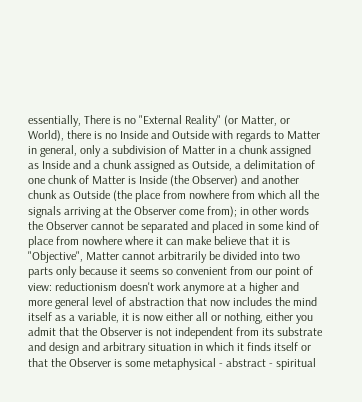essentially, There is no "External Reality" (or Matter, or World), there is no Inside and Outside with regards to Matter in general, only a subdivision of Matter in a chunk assigned as Inside and a chunk assigned as Outside, a delimitation of one chunk of Matter is Inside (the Observer) and another chunk as Outside (the place from nowhere from which all the signals arriving at the Observer come from); in other words the Observer cannot be separated and placed in some kind of place from nowhere where it can make believe that it is "Objective", Matter cannot arbitrarily be divided into two parts only because it seems so convenient from our point of view: reductionism doesn't work anymore at a higher and more general level of abstraction that now includes the mind itself as a variable, it is now either all or nothing, either you admit that the Observer is not independent from its substrate and design and arbitrary situation in which it finds itself or that the Observer is some metaphysical - abstract - spiritual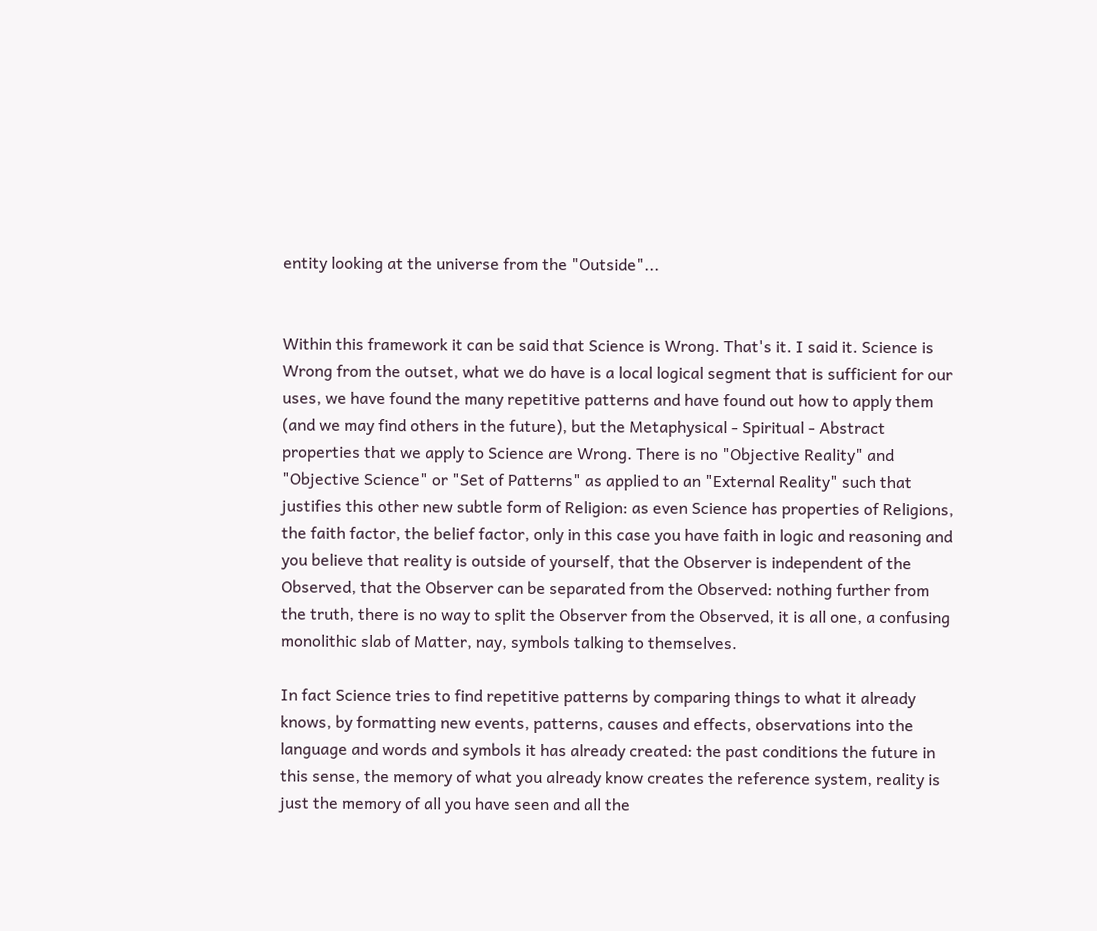entity looking at the universe from the "Outside"...


Within this framework it can be said that Science is Wrong. That's it. I said it. Science is Wrong from the outset, what we do have is a local logical segment that is sufficient for our uses, we have found the many repetitive patterns and have found out how to apply them (and we may find others in the future), but the Metaphysical - Spiritual - Abstract properties that we apply to Science are Wrong. There is no "Objective Reality" and "Objective Science" or "Set of Patterns" as applied to an "External Reality" such that justifies this other new subtle form of Religion: as even Science has properties of Religions, the faith factor, the belief factor, only in this case you have faith in logic and reasoning and you believe that reality is outside of yourself, that the Observer is independent of the Observed, that the Observer can be separated from the Observed: nothing further from the truth, there is no way to split the Observer from the Observed, it is all one, a confusing monolithic slab of Matter, nay, symbols talking to themselves.

In fact Science tries to find repetitive patterns by comparing things to what it already knows, by formatting new events, patterns, causes and effects, observations into the language and words and symbols it has already created: the past conditions the future in this sense, the memory of what you already know creates the reference system, reality is just the memory of all you have seen and all the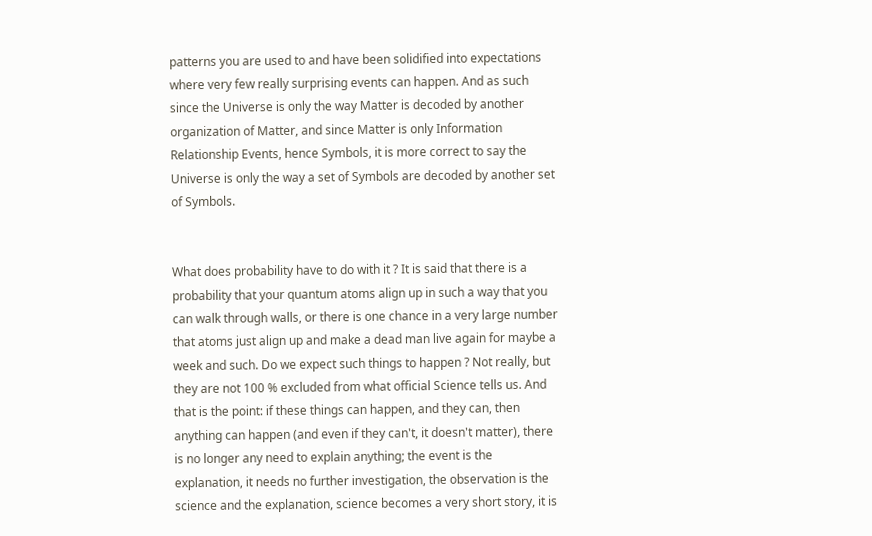patterns you are used to and have been solidified into expectations where very few really surprising events can happen. And as such since the Universe is only the way Matter is decoded by another organization of Matter, and since Matter is only Information Relationship Events, hence Symbols, it is more correct to say the Universe is only the way a set of Symbols are decoded by another set of Symbols.


What does probability have to do with it ? It is said that there is a probability that your quantum atoms align up in such a way that you can walk through walls, or there is one chance in a very large number that atoms just align up and make a dead man live again for maybe a week and such. Do we expect such things to happen ? Not really, but they are not 100 % excluded from what official Science tells us. And that is the point: if these things can happen, and they can, then anything can happen (and even if they can't, it doesn't matter), there is no longer any need to explain anything; the event is the explanation, it needs no further investigation, the observation is the science and the explanation, science becomes a very short story, it is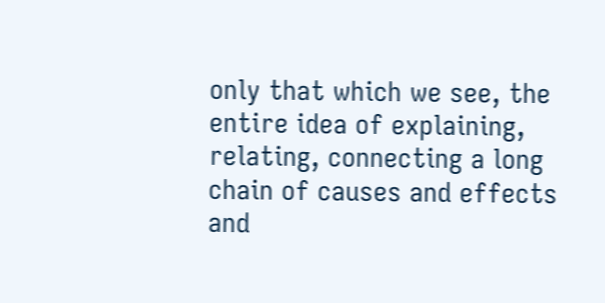only that which we see, the entire idea of explaining, relating, connecting a long chain of causes and effects and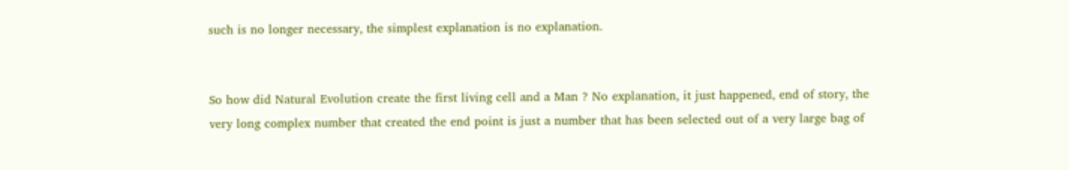such is no longer necessary, the simplest explanation is no explanation.


So how did Natural Evolution create the first living cell and a Man ? No explanation, it just happened, end of story, the very long complex number that created the end point is just a number that has been selected out of a very large bag of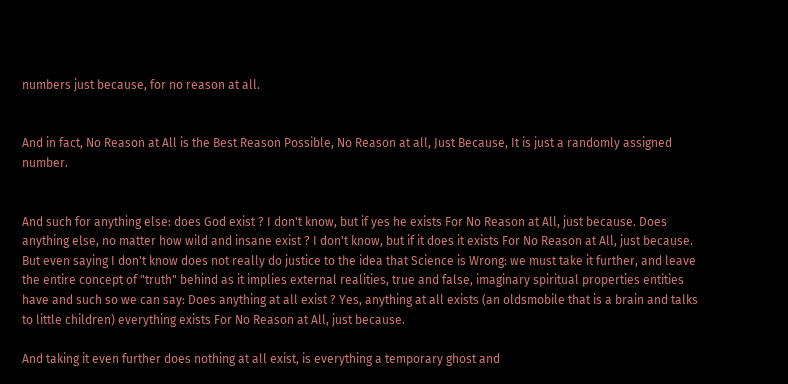numbers just because, for no reason at all.


And in fact, No Reason at All is the Best Reason Possible, No Reason at all, Just Because, It is just a randomly assigned number.


And such for anything else: does God exist ? I don't know, but if yes he exists For No Reason at All, just because. Does anything else, no matter how wild and insane exist ? I don't know, but if it does it exists For No Reason at All, just because. But even saying I don't know does not really do justice to the idea that Science is Wrong: we must take it further, and leave the entire concept of "truth" behind as it implies external realities, true and false, imaginary spiritual properties entities have and such so we can say: Does anything at all exist ? Yes, anything at all exists (an oldsmobile that is a brain and talks to little children) everything exists For No Reason at All, just because.

And taking it even further does nothing at all exist, is everything a temporary ghost and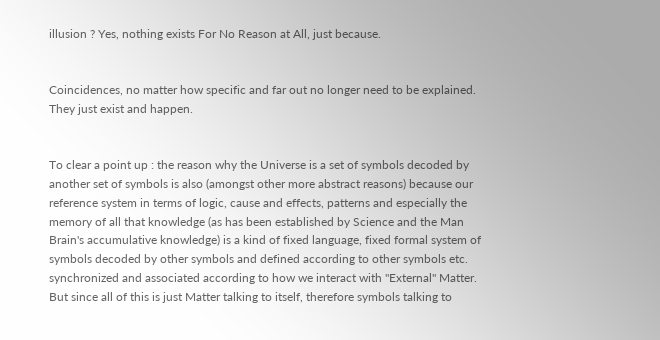illusion ? Yes, nothing exists For No Reason at All, just because.


Coincidences, no matter how specific and far out no longer need to be explained. They just exist and happen.


To clear a point up : the reason why the Universe is a set of symbols decoded by another set of symbols is also (amongst other more abstract reasons) because our reference system in terms of logic, cause and effects, patterns and especially the memory of all that knowledge (as has been established by Science and the Man Brain's accumulative knowledge) is a kind of fixed language, fixed formal system of symbols decoded by other symbols and defined according to other symbols etc. synchronized and associated according to how we interact with "External" Matter. But since all of this is just Matter talking to itself, therefore symbols talking to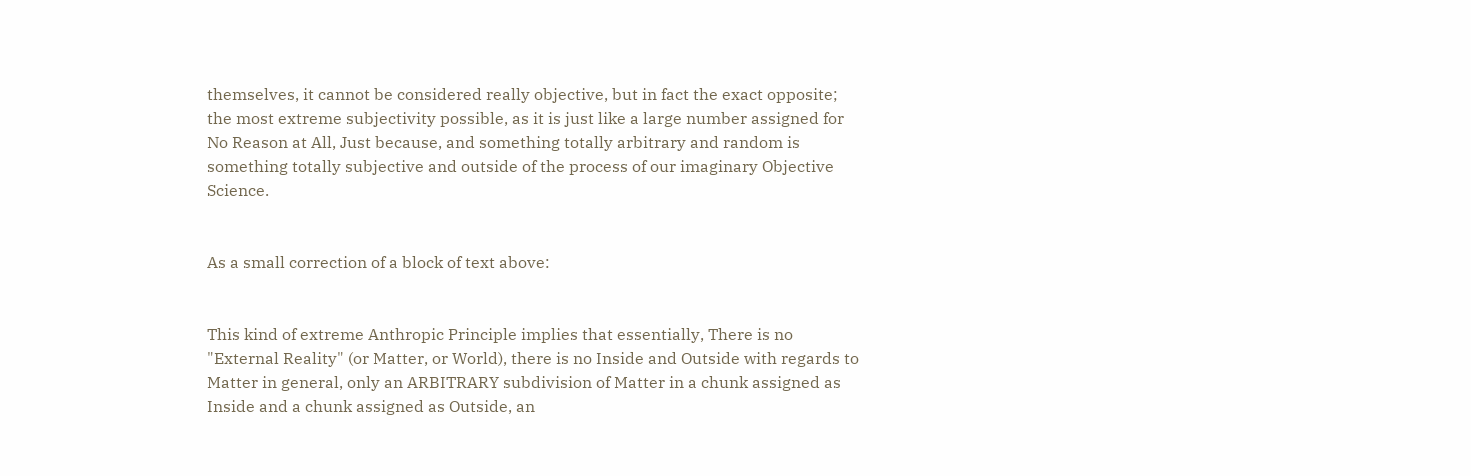themselves, it cannot be considered really objective, but in fact the exact opposite; the most extreme subjectivity possible, as it is just like a large number assigned for No Reason at All, Just because, and something totally arbitrary and random is something totally subjective and outside of the process of our imaginary Objective Science.


As a small correction of a block of text above:


This kind of extreme Anthropic Principle implies that essentially, There is no "External Reality" (or Matter, or World), there is no Inside and Outside with regards to Matter in general, only an ARBITRARY subdivision of Matter in a chunk assigned as Inside and a chunk assigned as Outside, an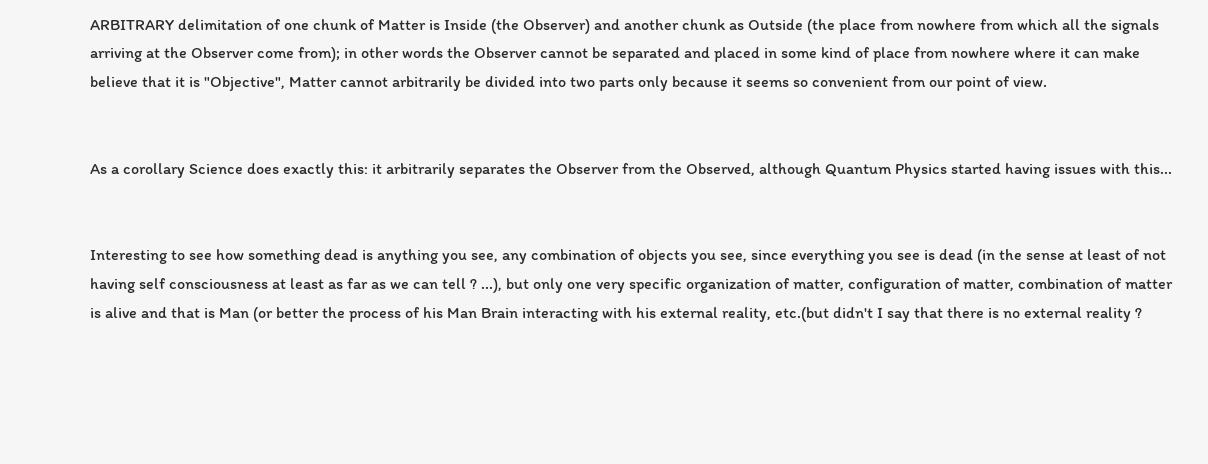ARBITRARY delimitation of one chunk of Matter is Inside (the Observer) and another chunk as Outside (the place from nowhere from which all the signals arriving at the Observer come from); in other words the Observer cannot be separated and placed in some kind of place from nowhere where it can make believe that it is "Objective", Matter cannot arbitrarily be divided into two parts only because it seems so convenient from our point of view.


As a corollary Science does exactly this: it arbitrarily separates the Observer from the Observed, although Quantum Physics started having issues with this...


Interesting to see how something dead is anything you see, any combination of objects you see, since everything you see is dead (in the sense at least of not having self consciousness at least as far as we can tell ? ...), but only one very specific organization of matter, configuration of matter, combination of matter is alive and that is Man (or better the process of his Man Brain interacting with his external reality, etc.(but didn't I say that there is no external reality ?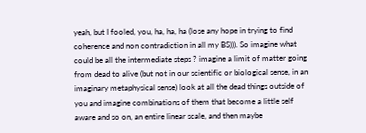yeah, but I fooled, you, ha, ha, ha (lose any hope in trying to find coherence and non contradiction in all my BS))). So imagine what could be all the intermediate steps ? imagine a limit of matter going from dead to alive (but not in our scientific or biological sense, in an imaginary metaphysical sense) look at all the dead things outside of you and imagine combinations of them that become a little self aware and so on, an entire linear scale, and then maybe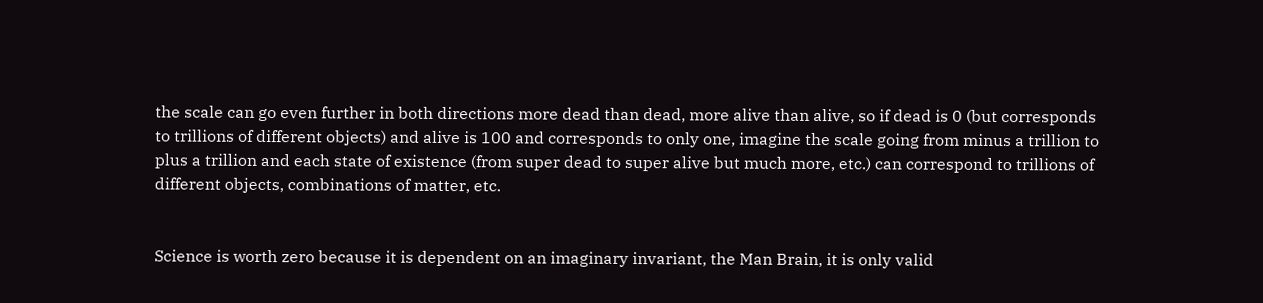the scale can go even further in both directions more dead than dead, more alive than alive, so if dead is 0 (but corresponds to trillions of different objects) and alive is 100 and corresponds to only one, imagine the scale going from minus a trillion to plus a trillion and each state of existence (from super dead to super alive but much more, etc.) can correspond to trillions of different objects, combinations of matter, etc.


Science is worth zero because it is dependent on an imaginary invariant, the Man Brain, it is only valid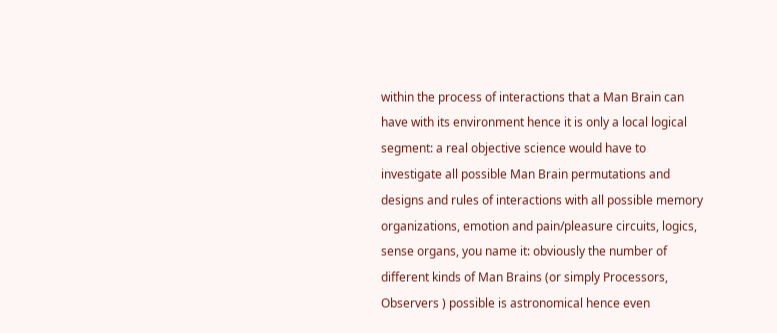within the process of interactions that a Man Brain can have with its environment hence it is only a local logical segment: a real objective science would have to investigate all possible Man Brain permutations and designs and rules of interactions with all possible memory organizations, emotion and pain/pleasure circuits, logics, sense organs, you name it: obviously the number of different kinds of Man Brains (or simply Processors, Observers ) possible is astronomical hence even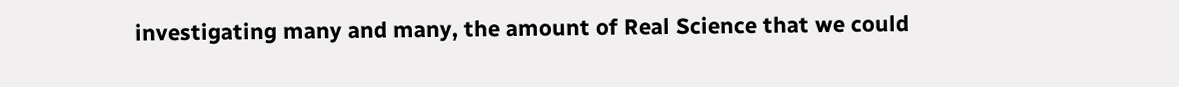investigating many and many, the amount of Real Science that we could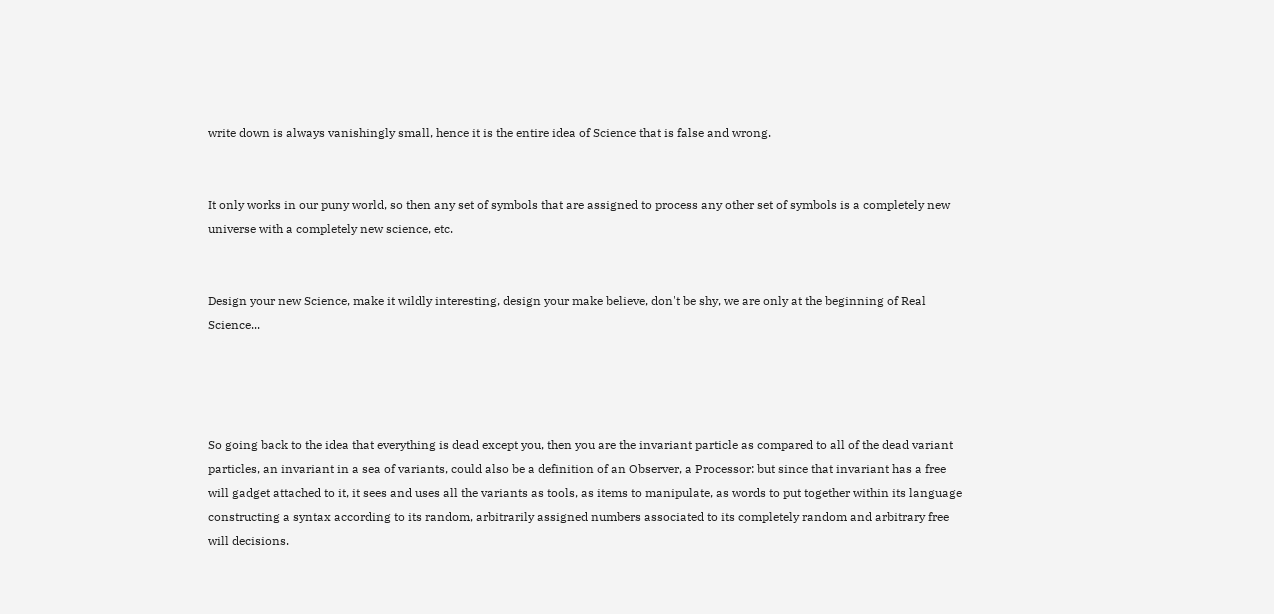write down is always vanishingly small, hence it is the entire idea of Science that is false and wrong.


It only works in our puny world, so then any set of symbols that are assigned to process any other set of symbols is a completely new universe with a completely new science, etc.


Design your new Science, make it wildly interesting, design your make believe, don't be shy, we are only at the beginning of Real Science...




So going back to the idea that everything is dead except you, then you are the invariant particle as compared to all of the dead variant particles, an invariant in a sea of variants, could also be a definition of an Observer, a Processor: but since that invariant has a free will gadget attached to it, it sees and uses all the variants as tools, as items to manipulate, as words to put together within its language constructing a syntax according to its random, arbitrarily assigned numbers associated to its completely random and arbitrary free will decisions.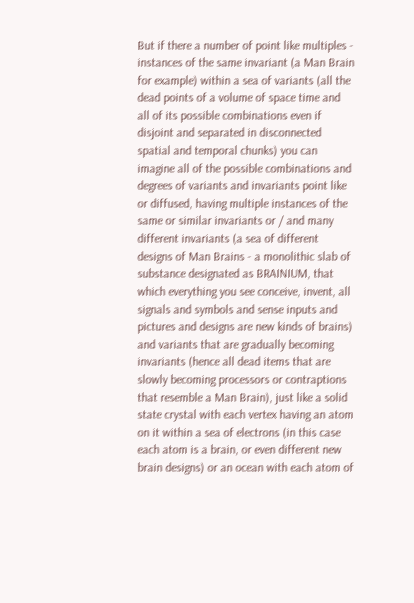But if there a number of point like multiples - instances of the same invariant (a Man Brain for example) within a sea of variants (all the dead points of a volume of space time and all of its possible combinations even if disjoint and separated in disconnected spatial and temporal chunks) you can imagine all of the possible combinations and degrees of variants and invariants point like or diffused, having multiple instances of the same or similar invariants or / and many different invariants (a sea of different designs of Man Brains - a monolithic slab of substance designated as BRAINIUM, that which everything you see conceive, invent, all signals and symbols and sense inputs and pictures and designs are new kinds of brains) and variants that are gradually becoming invariants (hence all dead items that are slowly becoming processors or contraptions that resemble a Man Brain), just like a solid state crystal with each vertex having an atom on it within a sea of electrons (in this case each atom is a brain, or even different new brain designs) or an ocean with each atom of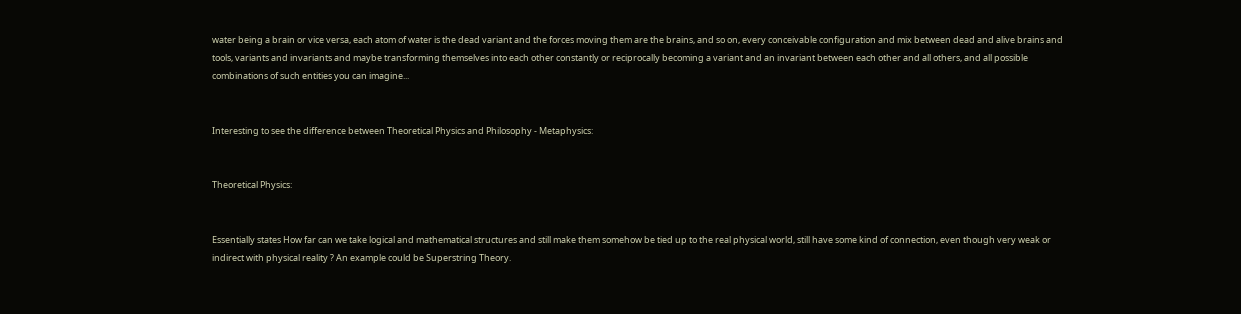water being a brain or vice versa, each atom of water is the dead variant and the forces moving them are the brains, and so on, every conceivable configuration and mix between dead and alive brains and tools, variants and invariants and maybe transforming themselves into each other constantly or reciprocally becoming a variant and an invariant between each other and all others, and all possible combinations of such entities you can imagine...


Interesting to see the difference between Theoretical Physics and Philosophy - Metaphysics:


Theoretical Physics:


Essentially states How far can we take logical and mathematical structures and still make them somehow be tied up to the real physical world, still have some kind of connection, even though very weak or indirect with physical reality ? An example could be Superstring Theory.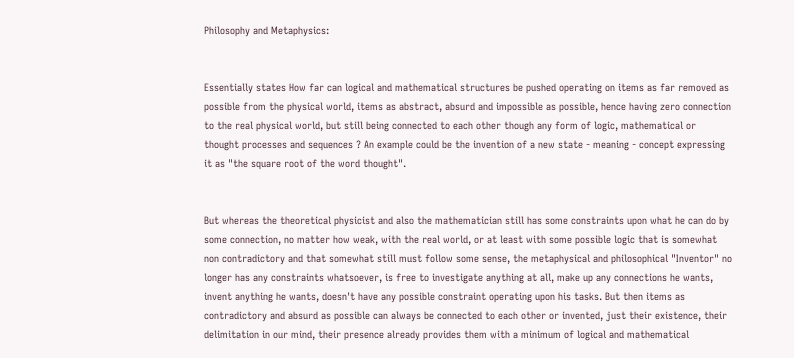Philosophy and Metaphysics:


Essentially states How far can logical and mathematical structures be pushed operating on items as far removed as possible from the physical world, items as abstract, absurd and impossible as possible, hence having zero connection to the real physical world, but still being connected to each other though any form of logic, mathematical or thought processes and sequences ? An example could be the invention of a new state - meaning - concept expressing it as "the square root of the word thought".


But whereas the theoretical physicist and also the mathematician still has some constraints upon what he can do by some connection, no matter how weak, with the real world, or at least with some possible logic that is somewhat non contradictory and that somewhat still must follow some sense, the metaphysical and philosophical "Inventor" no longer has any constraints whatsoever, is free to investigate anything at all, make up any connections he wants, invent anything he wants, doesn't have any possible constraint operating upon his tasks. But then items as contradictory and absurd as possible can always be connected to each other or invented, just their existence, their delimitation in our mind, their presence already provides them with a minimum of logical and mathematical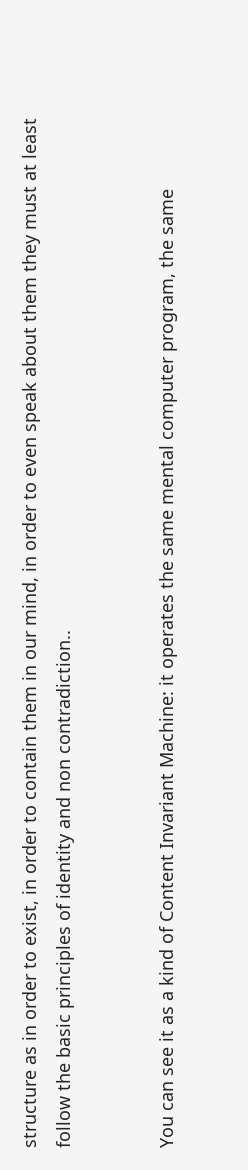structure as in order to exist, in order to contain them in our mind, in order to even speak about them they must at least follow the basic principles of identity and non contradiction..


You can see it as a kind of Content Invariant Machine: it operates the same mental computer program, the same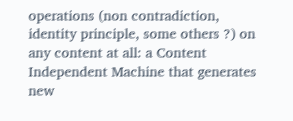operations (non contradiction, identity principle, some others ?) on any content at all: a Content Independent Machine that generates new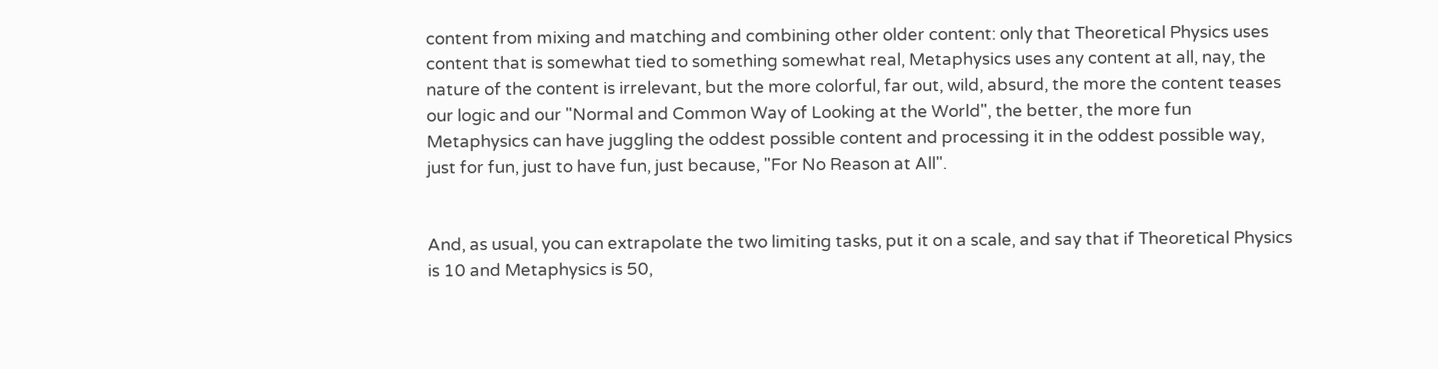content from mixing and matching and combining other older content: only that Theoretical Physics uses content that is somewhat tied to something somewhat real, Metaphysics uses any content at all, nay, the nature of the content is irrelevant, but the more colorful, far out, wild, absurd, the more the content teases our logic and our "Normal and Common Way of Looking at the World", the better, the more fun Metaphysics can have juggling the oddest possible content and processing it in the oddest possible way, just for fun, just to have fun, just because, "For No Reason at All".


And, as usual, you can extrapolate the two limiting tasks, put it on a scale, and say that if Theoretical Physics is 10 and Metaphysics is 50,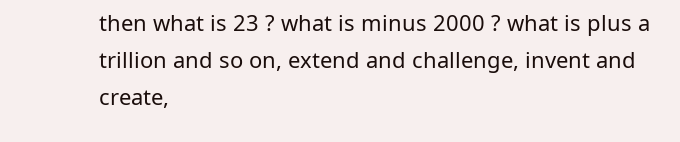then what is 23 ? what is minus 2000 ? what is plus a trillion and so on, extend and challenge, invent and create,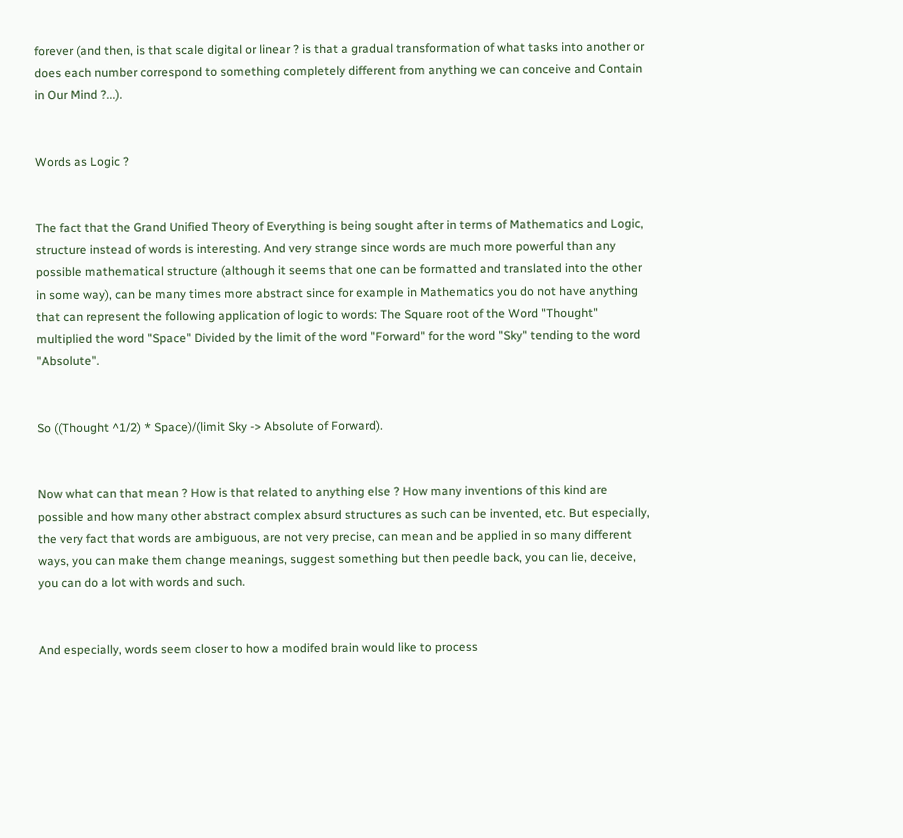forever (and then, is that scale digital or linear ? is that a gradual transformation of what tasks into another or does each number correspond to something completely different from anything we can conceive and Contain in Our Mind ?...).


Words as Logic ?


The fact that the Grand Unified Theory of Everything is being sought after in terms of Mathematics and Logic, structure instead of words is interesting. And very strange since words are much more powerful than any possible mathematical structure (although it seems that one can be formatted and translated into the other in some way), can be many times more abstract since for example in Mathematics you do not have anything that can represent the following application of logic to words: The Square root of the Word "Thought" multiplied the word "Space" Divided by the limit of the word "Forward" for the word "Sky" tending to the word "Absolute".


So ((Thought ^1/2) * Space)/(limit Sky -> Absolute of Forward).


Now what can that mean ? How is that related to anything else ? How many inventions of this kind are possible and how many other abstract complex absurd structures as such can be invented, etc. But especially, the very fact that words are ambiguous, are not very precise, can mean and be applied in so many different ways, you can make them change meanings, suggest something but then peedle back, you can lie, deceive, you can do a lot with words and such.


And especially, words seem closer to how a modifed brain would like to process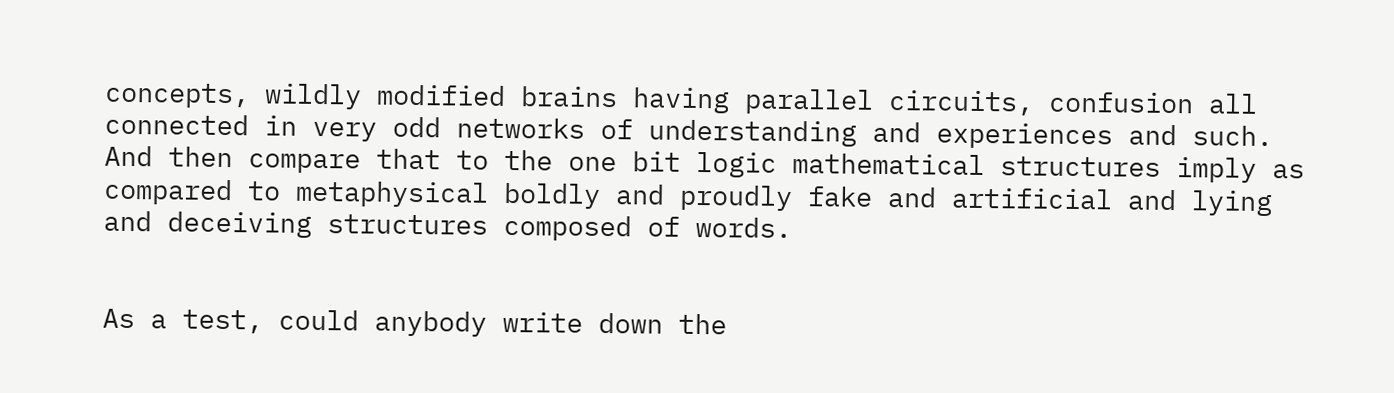concepts, wildly modified brains having parallel circuits, confusion all connected in very odd networks of understanding and experiences and such. And then compare that to the one bit logic mathematical structures imply as compared to metaphysical boldly and proudly fake and artificial and lying and deceiving structures composed of words.


As a test, could anybody write down the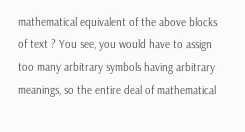mathematical equivalent of the above blocks of text ? You see, you would have to assign too many arbitrary symbols having arbitrary meanings, so the entire deal of mathematical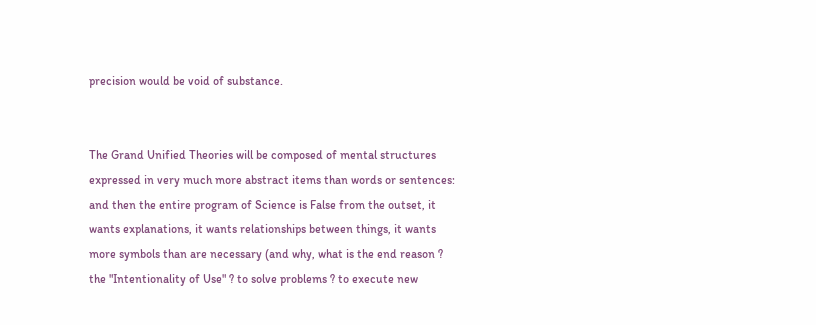precision would be void of substance.


The Grand Unified Theories will be composed of mental structures expressed in very much more abstract items than words or sentences: and then the entire program of Science is False from the outset, it wants explanations, it wants relationships between things, it wants more symbols than are necessary (and why, what is the end reason ? the "Intentionality of Use" ? to solve problems ? to execute new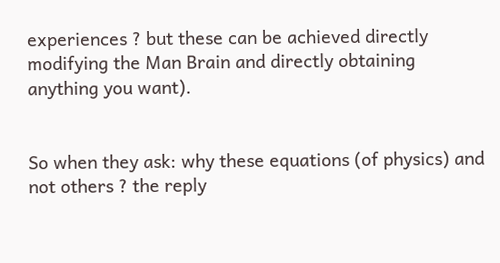experiences ? but these can be achieved directly modifying the Man Brain and directly obtaining anything you want).


So when they ask: why these equations (of physics) and not others ? the reply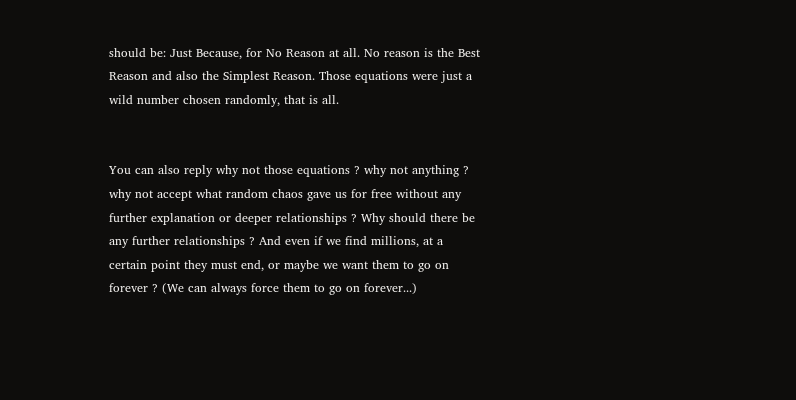should be: Just Because, for No Reason at all. No reason is the Best Reason and also the Simplest Reason. Those equations were just a wild number chosen randomly, that is all.


You can also reply why not those equations ? why not anything ? why not accept what random chaos gave us for free without any further explanation or deeper relationships ? Why should there be any further relationships ? And even if we find millions, at a certain point they must end, or maybe we want them to go on forever ? (We can always force them to go on forever...)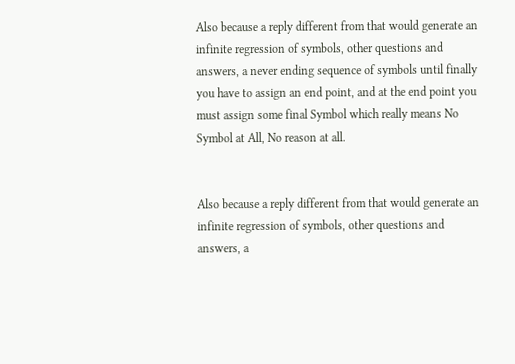Also because a reply different from that would generate an infinite regression of symbols, other questions and answers, a never ending sequence of symbols until finally you have to assign an end point, and at the end point you must assign some final Symbol which really means No Symbol at All, No reason at all.


Also because a reply different from that would generate an infinite regression of symbols, other questions and answers, a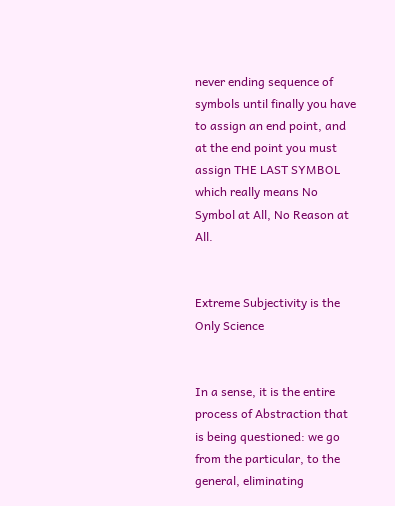never ending sequence of symbols until finally you have to assign an end point, and at the end point you must assign THE LAST SYMBOL which really means No Symbol at All, No Reason at All.


Extreme Subjectivity is the Only Science


In a sense, it is the entire process of Abstraction that is being questioned: we go from the particular, to the general, eliminating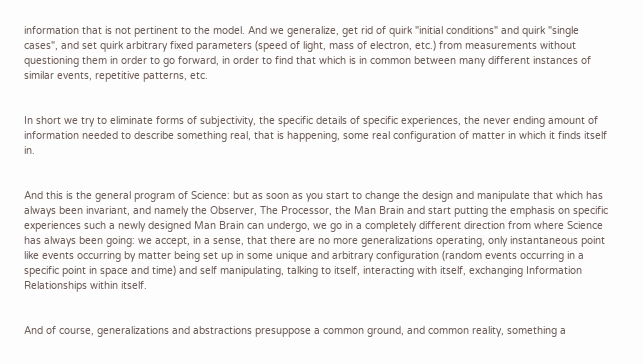information that is not pertinent to the model. And we generalize, get rid of quirk "initial conditions" and quirk "single cases", and set quirk arbitrary fixed parameters (speed of light, mass of electron, etc.) from measurements without questioning them in order to go forward, in order to find that which is in common between many different instances of similar events, repetitive patterns, etc.


In short we try to eliminate forms of subjectivity, the specific details of specific experiences, the never ending amount of information needed to describe something real, that is happening, some real configuration of matter in which it finds itself in.


And this is the general program of Science: but as soon as you start to change the design and manipulate that which has always been invariant, and namely the Observer, The Processor, the Man Brain and start putting the emphasis on specific experiences such a newly designed Man Brain can undergo, we go in a completely different direction from where Science has always been going: we accept, in a sense, that there are no more generalizations operating, only instantaneous point like events occurring by matter being set up in some unique and arbitrary configuration (random events occurring in a specific point in space and time) and self manipulating, talking to itself, interacting with itself, exchanging Information Relationships within itself.


And of course, generalizations and abstractions presuppose a common ground, and common reality, something a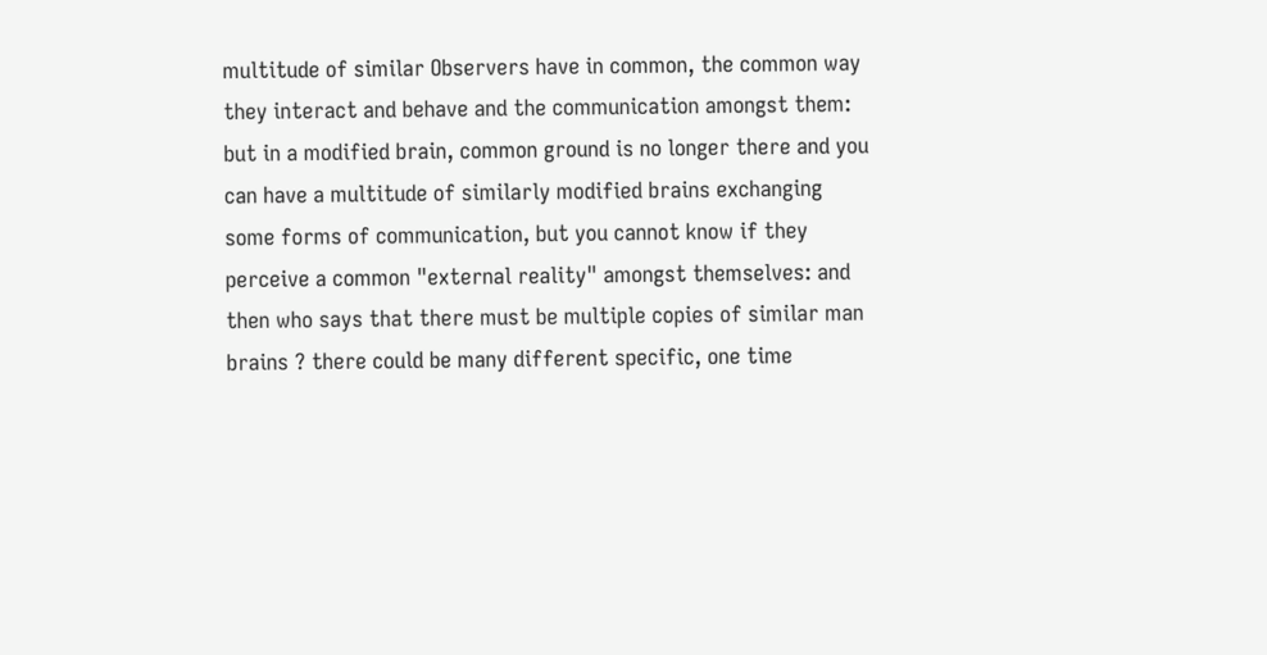multitude of similar Observers have in common, the common way they interact and behave and the communication amongst them: but in a modified brain, common ground is no longer there and you can have a multitude of similarly modified brains exchanging some forms of communication, but you cannot know if they perceive a common "external reality" amongst themselves: and then who says that there must be multiple copies of similar man brains ? there could be many different specific, one time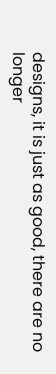designs, it is just as good, there are no longer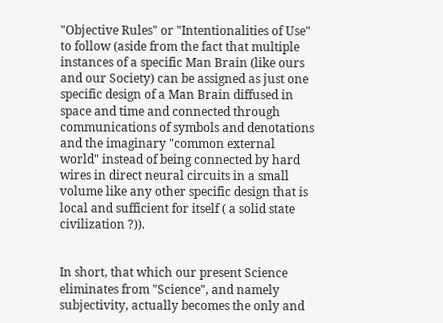"Objective Rules" or "Intentionalities of Use" to follow (aside from the fact that multiple instances of a specific Man Brain (like ours and our Society) can be assigned as just one specific design of a Man Brain diffused in space and time and connected through communications of symbols and denotations and the imaginary "common external world" instead of being connected by hard wires in direct neural circuits in a small volume like any other specific design that is local and sufficient for itself ( a solid state civilization ?)).


In short, that which our present Science eliminates from "Science", and namely subjectivity, actually becomes the only and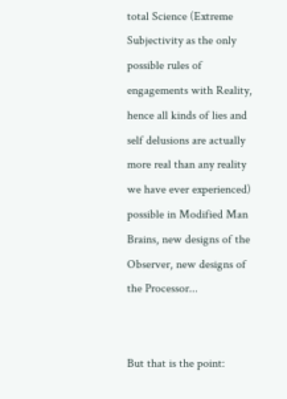total Science (Extreme Subjectivity as the only possible rules of engagements with Reality, hence all kinds of lies and self delusions are actually more real than any reality we have ever experienced) possible in Modified Man Brains, new designs of the Observer, new designs of the Processor...


But that is the point: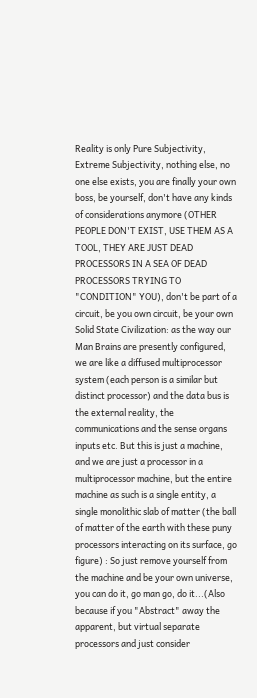Reality is only Pure Subjectivity, Extreme Subjectivity, nothing else, no one else exists, you are finally your own boss, be yourself, don't have any kinds of considerations anymore (OTHER PEOPLE DON'T EXIST, USE THEM AS A TOOL, THEY ARE JUST DEAD PROCESSORS IN A SEA OF DEAD PROCESSORS TRYING TO "CONDITION" YOU), don't be part of a circuit, be you own circuit, be your own Solid State Civilization: as the way our Man Brains are presently configured, we are like a diffused multiprocessor system (each person is a similar but distinct processor) and the data bus is the external reality, the communications and the sense organs inputs etc. But this is just a machine, and we are just a processor in a multiprocessor machine, but the entire machine as such is a single entity, a single monolithic slab of matter (the ball of matter of the earth with these puny processors interacting on its surface, go figure) : So just remove yourself from the machine and be your own universe, you can do it, go man go, do it...(Also because if you "Abstract" away the apparent, but virtual separate processors and just consider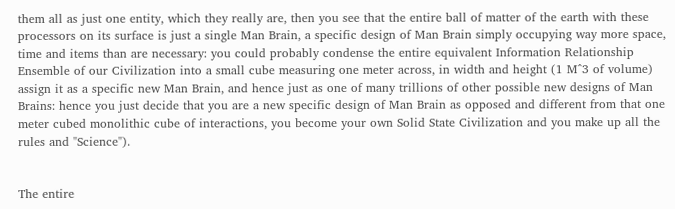them all as just one entity, which they really are, then you see that the entire ball of matter of the earth with these processors on its surface is just a single Man Brain, a specific design of Man Brain simply occupying way more space, time and items than are necessary: you could probably condense the entire equivalent Information Relationship Ensemble of our Civilization into a small cube measuring one meter across, in width and height (1 M^3 of volume) assign it as a specific new Man Brain, and hence just as one of many trillions of other possible new designs of Man Brains: hence you just decide that you are a new specific design of Man Brain as opposed and different from that one meter cubed monolithic cube of interactions, you become your own Solid State Civilization and you make up all the rules and "Science").


The entire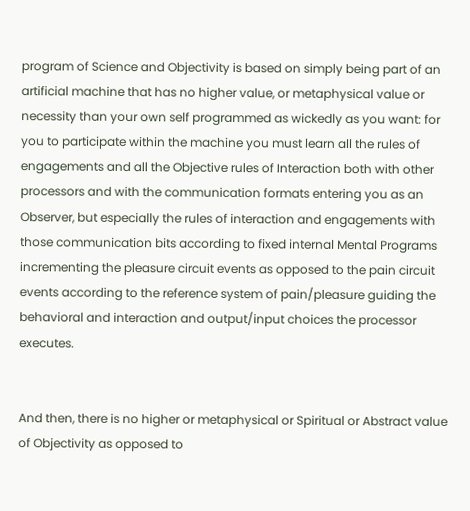program of Science and Objectivity is based on simply being part of an artificial machine that has no higher value, or metaphysical value or necessity than your own self programmed as wickedly as you want: for you to participate within the machine you must learn all the rules of engagements and all the Objective rules of Interaction both with other processors and with the communication formats entering you as an Observer, but especially the rules of interaction and engagements with those communication bits according to fixed internal Mental Programs incrementing the pleasure circuit events as opposed to the pain circuit events according to the reference system of pain/pleasure guiding the behavioral and interaction and output/input choices the processor executes.


And then, there is no higher or metaphysical or Spiritual or Abstract value of Objectivity as opposed to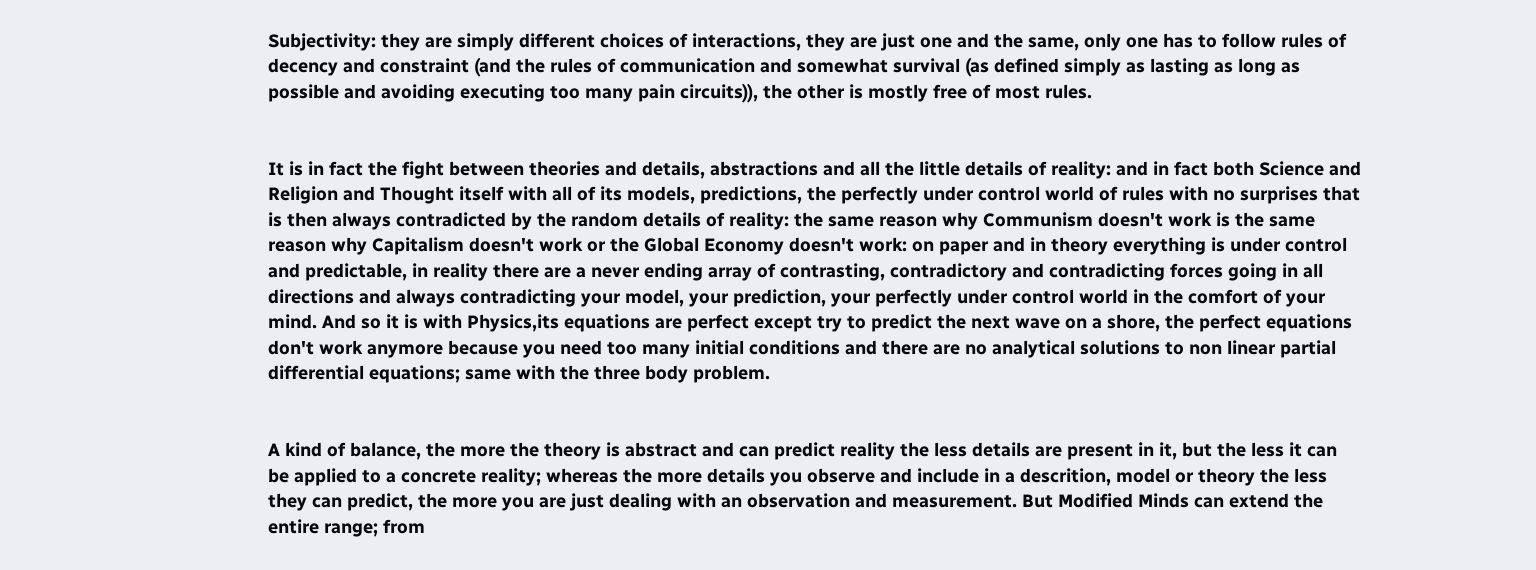Subjectivity: they are simply different choices of interactions, they are just one and the same, only one has to follow rules of decency and constraint (and the rules of communication and somewhat survival (as defined simply as lasting as long as possible and avoiding executing too many pain circuits)), the other is mostly free of most rules.


It is in fact the fight between theories and details, abstractions and all the little details of reality: and in fact both Science and Religion and Thought itself with all of its models, predictions, the perfectly under control world of rules with no surprises that is then always contradicted by the random details of reality: the same reason why Communism doesn't work is the same reason why Capitalism doesn't work or the Global Economy doesn't work: on paper and in theory everything is under control and predictable, in reality there are a never ending array of contrasting, contradictory and contradicting forces going in all directions and always contradicting your model, your prediction, your perfectly under control world in the comfort of your mind. And so it is with Physics,its equations are perfect except try to predict the next wave on a shore, the perfect equations don't work anymore because you need too many initial conditions and there are no analytical solutions to non linear partial differential equations; same with the three body problem.


A kind of balance, the more the theory is abstract and can predict reality the less details are present in it, but the less it can be applied to a concrete reality; whereas the more details you observe and include in a descrition, model or theory the less they can predict, the more you are just dealing with an observation and measurement. But Modified Minds can extend the entire range; from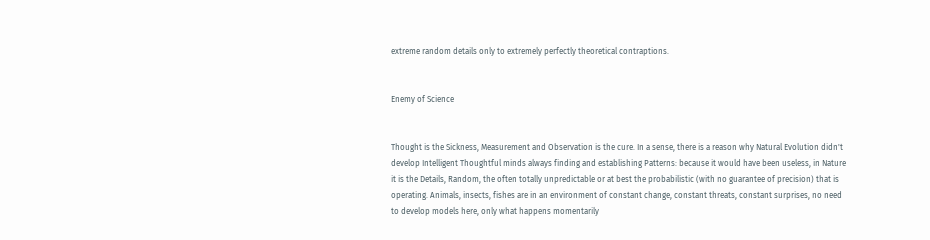extreme random details only to extremely perfectly theoretical contraptions.


Enemy of Science


Thought is the Sickness, Measurement and Observation is the cure. In a sense, there is a reason why Natural Evolution didn't develop Intelligent Thoughtful minds always finding and establishing Patterns: because it would have been useless, in Nature it is the Details, Random, the often totally unpredictable or at best the probabilistic (with no guarantee of precision) that is operating. Animals, insects, fishes are in an environment of constant change, constant threats, constant surprises, no need to develop models here, only what happens momentarily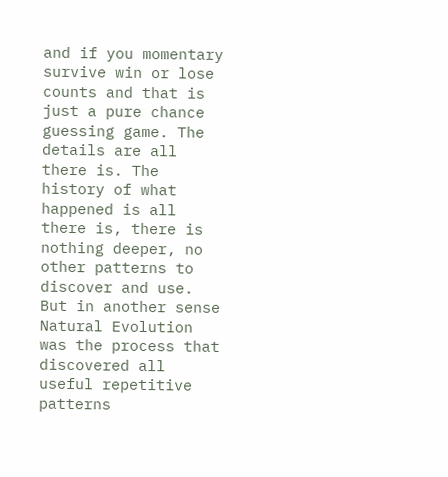and if you momentary survive win or lose counts and that is just a pure chance guessing game. The details are all there is. The history of what happened is all there is, there is nothing deeper, no other patterns to discover and use. But in another sense Natural Evolution was the process that discovered all useful repetitive patterns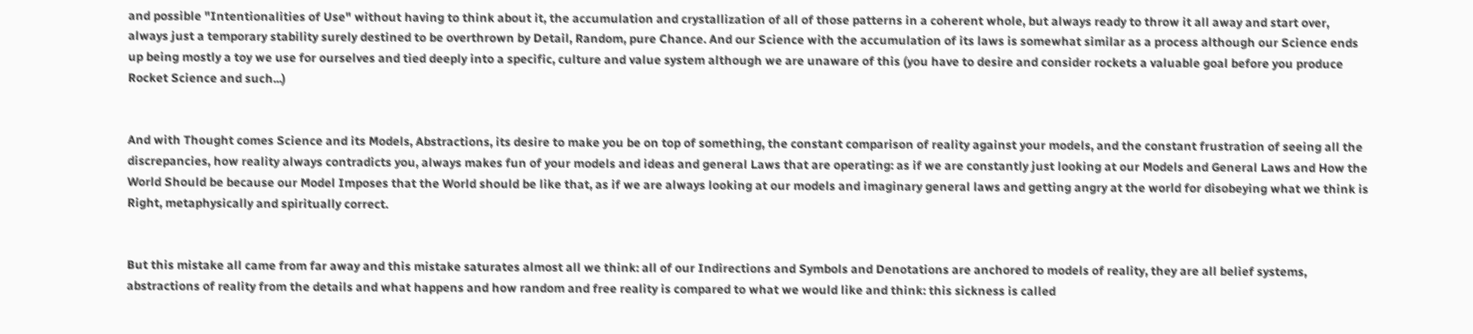and possible "Intentionalities of Use" without having to think about it, the accumulation and crystallization of all of those patterns in a coherent whole, but always ready to throw it all away and start over, always just a temporary stability surely destined to be overthrown by Detail, Random, pure Chance. And our Science with the accumulation of its laws is somewhat similar as a process although our Science ends up being mostly a toy we use for ourselves and tied deeply into a specific, culture and value system although we are unaware of this (you have to desire and consider rockets a valuable goal before you produce Rocket Science and such...)


And with Thought comes Science and its Models, Abstractions, its desire to make you be on top of something, the constant comparison of reality against your models, and the constant frustration of seeing all the discrepancies, how reality always contradicts you, always makes fun of your models and ideas and general Laws that are operating: as if we are constantly just looking at our Models and General Laws and How the World Should be because our Model Imposes that the World should be like that, as if we are always looking at our models and imaginary general laws and getting angry at the world for disobeying what we think is Right, metaphysically and spiritually correct.


But this mistake all came from far away and this mistake saturates almost all we think: all of our Indirections and Symbols and Denotations are anchored to models of reality, they are all belief systems, abstractions of reality from the details and what happens and how random and free reality is compared to what we would like and think: this sickness is called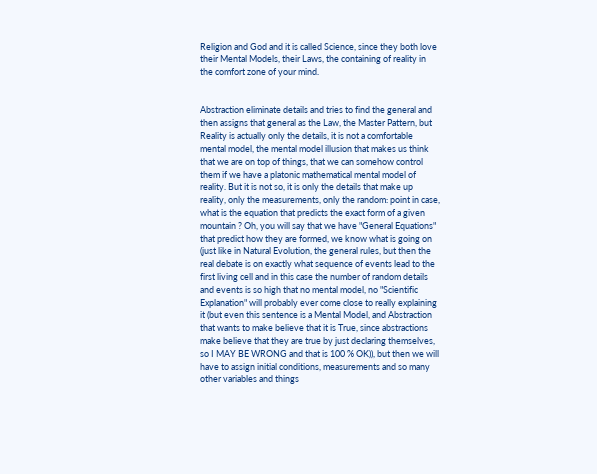Religion and God and it is called Science, since they both love their Mental Models, their Laws, the containing of reality in the comfort zone of your mind.


Abstraction eliminate details and tries to find the general and then assigns that general as the Law, the Master Pattern, but Reality is actually only the details, it is not a comfortable mental model, the mental model illusion that makes us think that we are on top of things, that we can somehow control them if we have a platonic mathematical mental model of reality. But it is not so, it is only the details that make up reality, only the measurements, only the random: point in case, what is the equation that predicts the exact form of a given mountain ? Oh, you will say that we have "General Equations" that predict how they are formed, we know what is going on (just like in Natural Evolution, the general rules, but then the real debate is on exactly what sequence of events lead to the first living cell and in this case the number of random details and events is so high that no mental model, no "Scientific Explanation" will probably ever come close to really explaining it (but even this sentence is a Mental Model, and Abstraction that wants to make believe that it is True, since abstractions make believe that they are true by just declaring themselves, so I MAY BE WRONG and that is 100 % OK)), but then we will have to assign initial conditions, measurements and so many other variables and things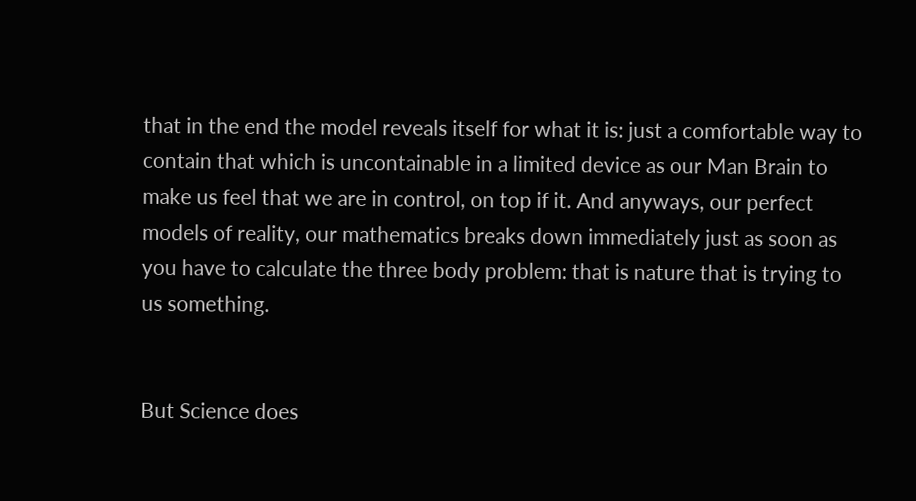that in the end the model reveals itself for what it is: just a comfortable way to contain that which is uncontainable in a limited device as our Man Brain to make us feel that we are in control, on top if it. And anyways, our perfect models of reality, our mathematics breaks down immediately just as soon as you have to calculate the three body problem: that is nature that is trying to us something.


But Science does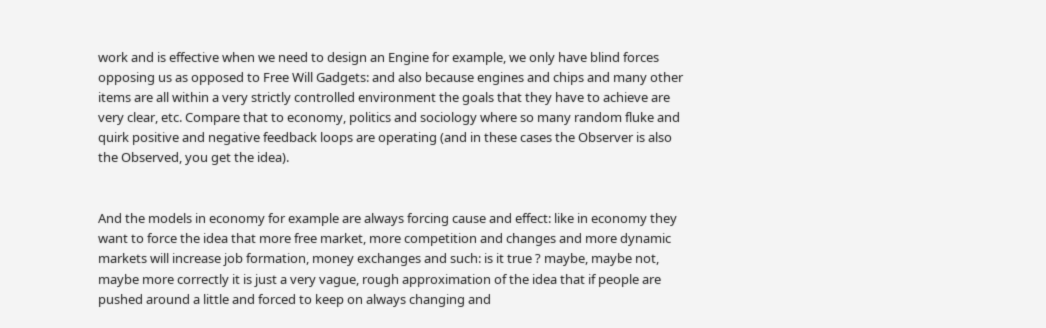work and is effective when we need to design an Engine for example, we only have blind forces opposing us as opposed to Free Will Gadgets: and also because engines and chips and many other items are all within a very strictly controlled environment the goals that they have to achieve are very clear, etc. Compare that to economy, politics and sociology where so many random fluke and quirk positive and negative feedback loops are operating (and in these cases the Observer is also the Observed, you get the idea).


And the models in economy for example are always forcing cause and effect: like in economy they want to force the idea that more free market, more competition and changes and more dynamic markets will increase job formation, money exchanges and such: is it true ? maybe, maybe not, maybe more correctly it is just a very vague, rough approximation of the idea that if people are pushed around a little and forced to keep on always changing and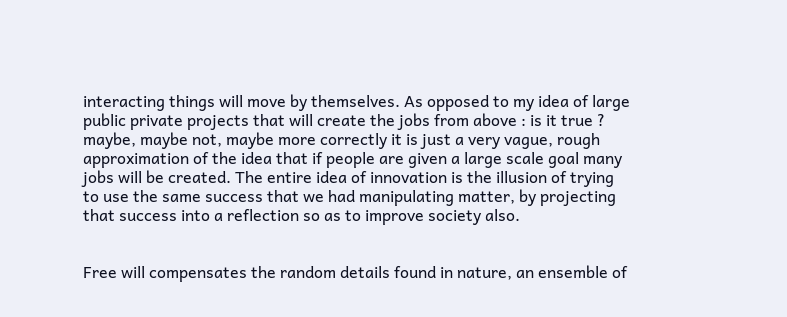interacting things will move by themselves. As opposed to my idea of large public private projects that will create the jobs from above : is it true ? maybe, maybe not, maybe more correctly it is just a very vague, rough approximation of the idea that if people are given a large scale goal many jobs will be created. The entire idea of innovation is the illusion of trying to use the same success that we had manipulating matter, by projecting that success into a reflection so as to improve society also.


Free will compensates the random details found in nature, an ensemble of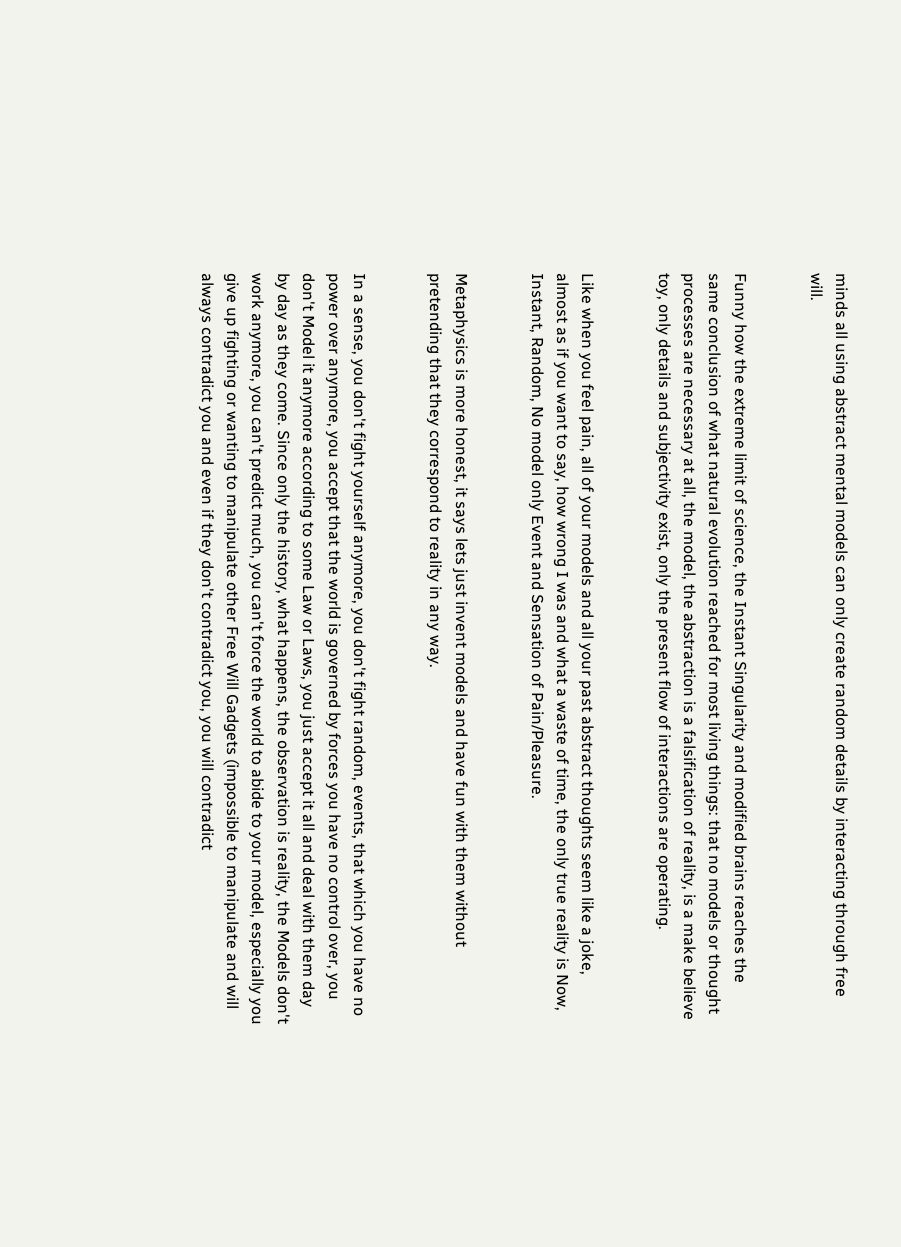minds all using abstract mental models can only create random details by interacting through free will.


Funny how the extreme limit of science, the Instant Singularity and modified brains reaches the same conclusion of what natural evolution reached for most living things: that no models or thought processes are necessary at all, the model, the abstraction is a falsification of reality, is a make believe toy, only details and subjectivity exist, only the present flow of interactions are operating.


Like when you feel pain, all of your models and all your past abstract thoughts seem like a joke, almost as if you want to say, how wrong I was and what a waste of time, the only true reality is Now, Instant, Random, No model only Event and Sensation of Pain/Pleasure.


Metaphysics is more honest, it says lets just invent models and have fun with them without pretending that they correspond to reality in any way.


In a sense, you don't fight yourself anymore, you don't fight random, events, that which you have no power over anymore, you accept that the world is governed by forces you have no control over, you don't Model it anymore according to some Law or Laws, you just accept it all and deal with them day by day as they come. Since only the history, what happens, the observation is reality, the Models don't work anymore, you can't predict much, you can't force the world to abide to your model, especially you give up fighting or wanting to manipulate other Free Will Gadgets (impossible to manipulate and will always contradict you and even if they don't contradict you, you will contradict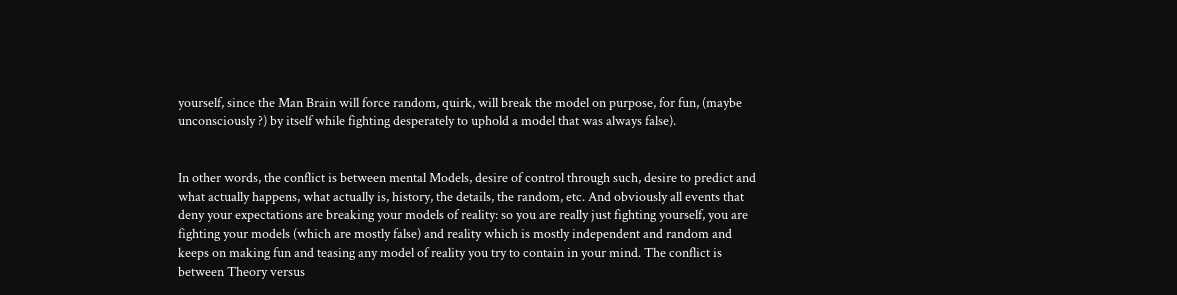yourself, since the Man Brain will force random, quirk, will break the model on purpose, for fun, (maybe unconsciously ?) by itself while fighting desperately to uphold a model that was always false).


In other words, the conflict is between mental Models, desire of control through such, desire to predict and what actually happens, what actually is, history, the details, the random, etc. And obviously all events that deny your expectations are breaking your models of reality: so you are really just fighting yourself, you are fighting your models (which are mostly false) and reality which is mostly independent and random and keeps on making fun and teasing any model of reality you try to contain in your mind. The conflict is between Theory versus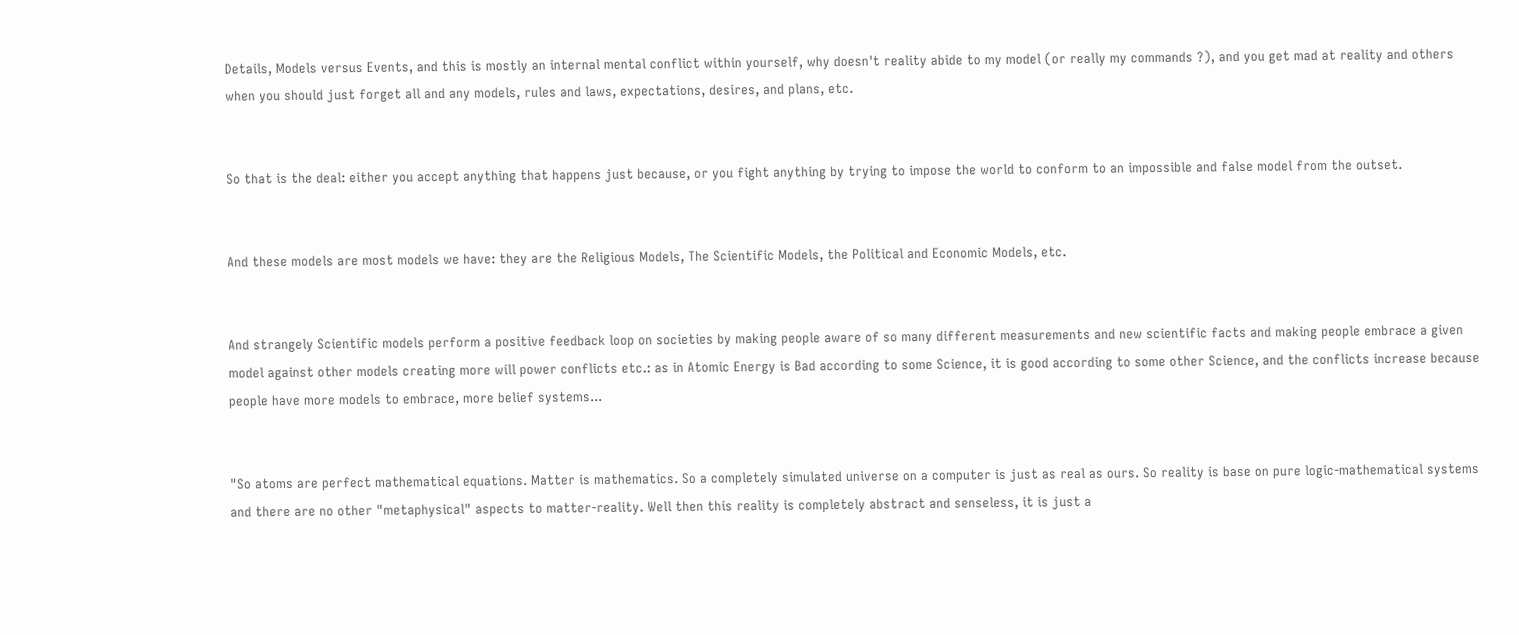Details, Models versus Events, and this is mostly an internal mental conflict within yourself, why doesn't reality abide to my model (or really my commands ?), and you get mad at reality and others when you should just forget all and any models, rules and laws, expectations, desires, and plans, etc.


So that is the deal: either you accept anything that happens just because, or you fight anything by trying to impose the world to conform to an impossible and false model from the outset.


And these models are most models we have: they are the Religious Models, The Scientific Models, the Political and Economic Models, etc.


And strangely Scientific models perform a positive feedback loop on societies by making people aware of so many different measurements and new scientific facts and making people embrace a given model against other models creating more will power conflicts etc.: as in Atomic Energy is Bad according to some Science, it is good according to some other Science, and the conflicts increase because people have more models to embrace, more belief systems...


"So atoms are perfect mathematical equations. Matter is mathematics. So a completely simulated universe on a computer is just as real as ours. So reality is base on pure logic-mathematical systems and there are no other "metaphysical" aspects to matter-reality. Well then this reality is completely abstract and senseless, it is just a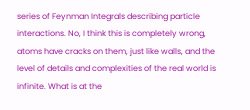series of Feynman Integrals describing particle interactions. No, I think this is completely wrong, atoms have cracks on them, just like walls, and the level of details and complexities of the real world is infinite. What is at the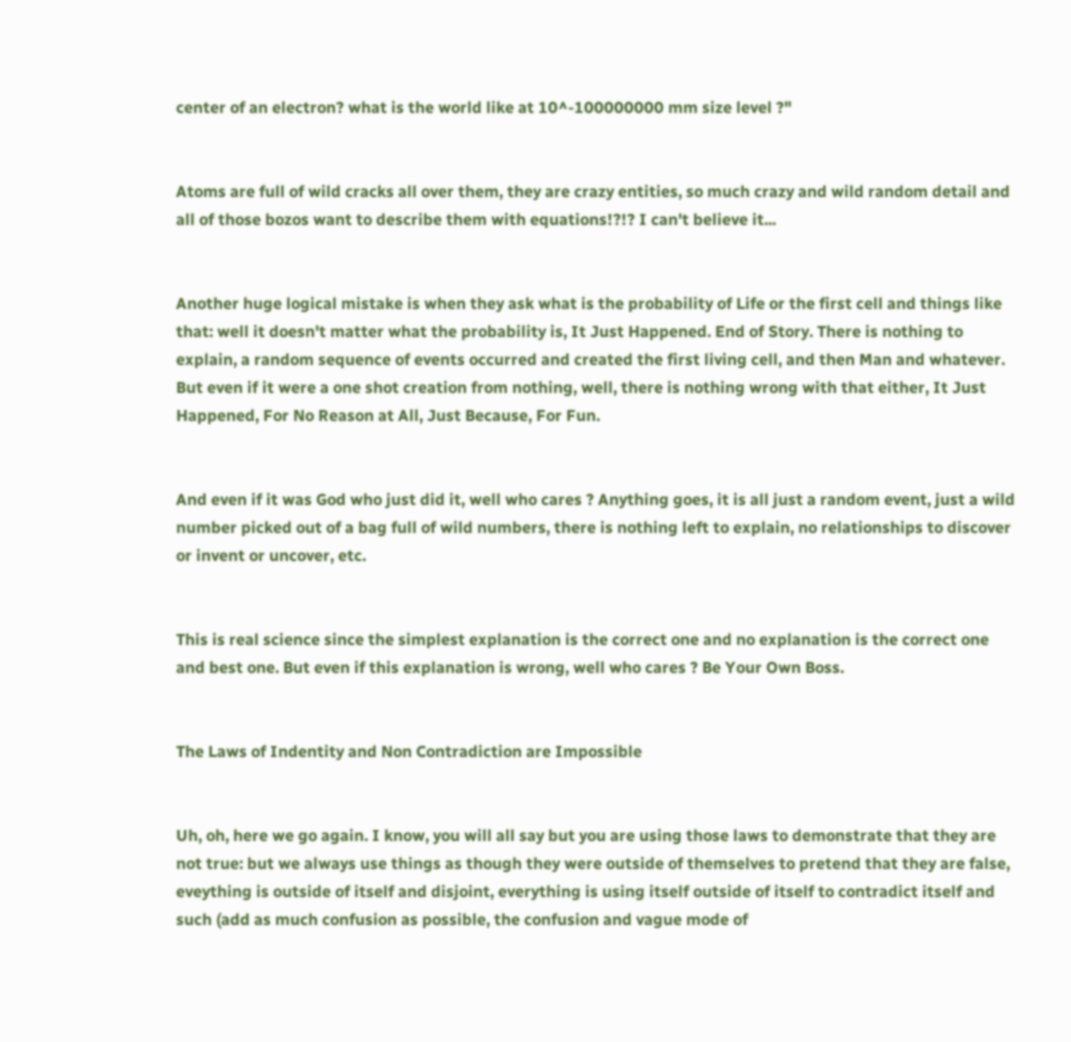center of an electron? what is the world like at 10^-100000000 mm size level ?"


Atoms are full of wild cracks all over them, they are crazy entities, so much crazy and wild random detail and all of those bozos want to describe them with equations!?!? I can't believe it...


Another huge logical mistake is when they ask what is the probability of Life or the first cell and things like that: well it doesn't matter what the probability is, It Just Happened. End of Story. There is nothing to explain, a random sequence of events occurred and created the first living cell, and then Man and whatever. But even if it were a one shot creation from nothing, well, there is nothing wrong with that either, It Just Happened, For No Reason at All, Just Because, For Fun.


And even if it was God who just did it, well who cares ? Anything goes, it is all just a random event, just a wild number picked out of a bag full of wild numbers, there is nothing left to explain, no relationships to discover or invent or uncover, etc.


This is real science since the simplest explanation is the correct one and no explanation is the correct one and best one. But even if this explanation is wrong, well who cares ? Be Your Own Boss.


The Laws of Indentity and Non Contradiction are Impossible


Uh, oh, here we go again. I know, you will all say but you are using those laws to demonstrate that they are not true: but we always use things as though they were outside of themselves to pretend that they are false, eveything is outside of itself and disjoint, everything is using itself outside of itself to contradict itself and such (add as much confusion as possible, the confusion and vague mode of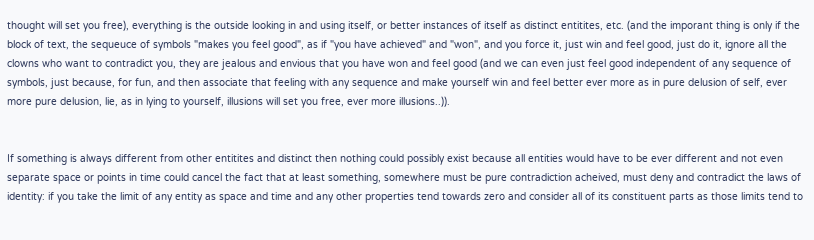thought will set you free), everything is the outside looking in and using itself, or better instances of itself as distinct entitites, etc. (and the imporant thing is only if the block of text, the sequeuce of symbols "makes you feel good", as if "you have achieved" and "won", and you force it, just win and feel good, just do it, ignore all the clowns who want to contradict you, they are jealous and envious that you have won and feel good (and we can even just feel good independent of any sequence of symbols, just because, for fun, and then associate that feeling with any sequence and make yourself win and feel better ever more as in pure delusion of self, ever more pure delusion, lie, as in lying to yourself, illusions will set you free, ever more illusions..)).


If something is always different from other entitites and distinct then nothing could possibly exist because all entities would have to be ever different and not even separate space or points in time could cancel the fact that at least something, somewhere must be pure contradiction acheived, must deny and contradict the laws of identity: if you take the limit of any entity as space and time and any other properties tend towards zero and consider all of its constituent parts as those limits tend to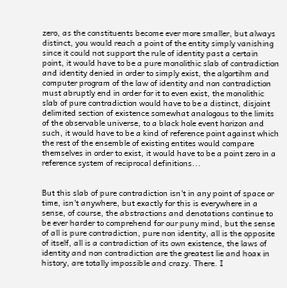zero, as the constituents become ever more smaller, but always distinct, you would reach a point of the entity simply vanishing since it could not support the rule of identity past a certain point, it would have to be a pure monolithic slab of contradiction and identity denied in order to simply exist, the algortihm and computer program of the law of identity and non contradiction must abruptly end in order for it to even exist, the monolithic slab of pure contradiction would have to be a distinct, disjoint delimited section of existence somewhat analogous to the limits of the observable universe, to a black hole event horizon and such, it would have to be a kind of reference point against which the rest of the ensemble of existing entites would compare themselves in order to exist, it would have to be a point zero in a reference system of reciprocal definitions...


But this slab of pure contradiction isn't in any point of space or time, isn't anywhere, but exactly for this is everywhere in a sense, of course, the abstractions and denotations continue to be ever harder to comprehend for our puny mind, but the sense of all is pure contradiction, pure non identity, all is the opposite of itself, all is a contradiction of its own existence, the laws of identity and non contradiction are the greatest lie and hoax in history, are totally impossible and crazy. There. I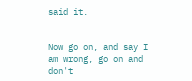said it.


Now go on, and say I am wrong, go on and don't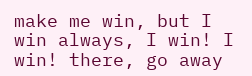make me win, but I win always, I win! I win! there, go away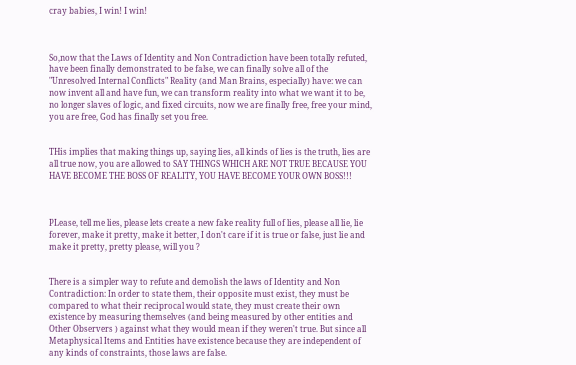cray babies, I win! I win!



So,now that the Laws of Identity and Non Contradiction have been totally refuted, have been finally demonstrated to be false, we can finally solve all of the "Unresolved Internal Conflicts" Reality (and Man Brains, especially) have: we can now invent all and have fun, we can transform reality into what we want it to be, no longer slaves of logic, and fixed circuits, now we are finally free, free your mind, you are free, God has finally set you free.


THis implies that making things up, saying lies, all kinds of lies is the truth, lies are all true now, you are allowed to SAY THINGS WHICH ARE NOT TRUE BECAUSE YOU HAVE BECOME THE BOSS OF REALITY, YOU HAVE BECOME YOUR OWN BOSS!!!



PLease, tell me lies, please lets create a new fake reality full of lies, please all lie, lie forever, make it pretty, make it better, I don't care if it is true or false, just lie and make it pretty, pretty please, will you ?


There is a simpler way to refute and demolish the laws of Identity and Non Contradiction: In order to state them, their opposite must exist, they must be compared to what their reciprocal would state, they must create their own existence by measuring themselves (and being measured by other entities and Other Observers ) against what they would mean if they weren't true. But since all Metaphysical Items and Entities have existence because they are independent of any kinds of constraints, those laws are false.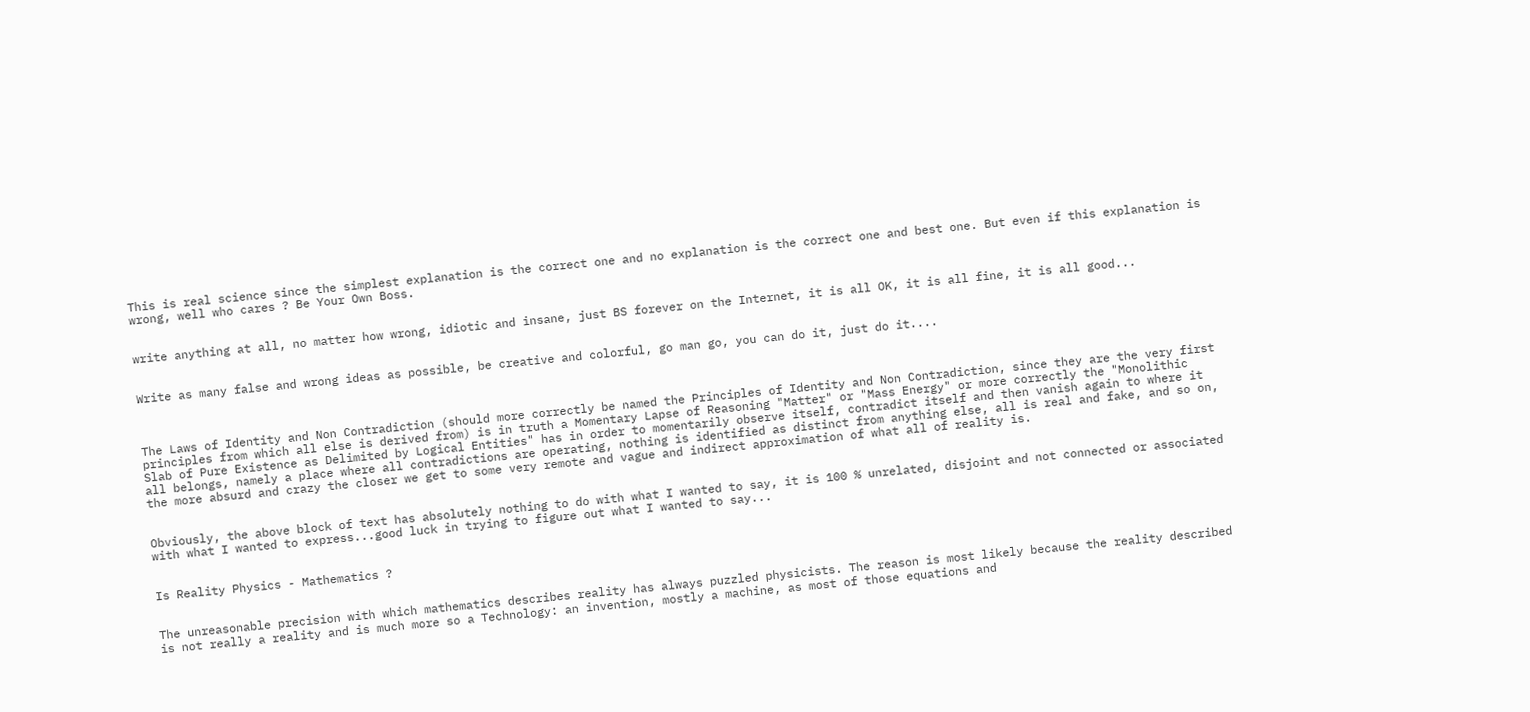This is real science since the simplest explanation is the correct one and no explanation is the correct one and best one. But even if this explanation is wrong, well who cares ? Be Your Own Boss.


write anything at all, no matter how wrong, idiotic and insane, just BS forever on the Internet, it is all OK, it is all fine, it is all good...


Write as many false and wrong ideas as possible, be creative and colorful, go man go, you can do it, just do it....



The Laws of Identity and Non Contradiction (should more correctly be named the Principles of Identity and Non Contradiction, since they are the very first principles from which all else is derived from) is in truth a Momentary Lapse of Reasoning "Matter" or "Mass Energy" or more correctly the "Monolithic Slab of Pure Existence as Delimited by Logical Entities" has in order to momentarily observe itself, contradict itself and then vanish again to where it all belongs, namely a place where all contradictions are operating, nothing is identified as distinct from anything else, all is real and fake, and so on, the more absurd and crazy the closer we get to some very remote and vague and indirect approximation of what all of reality is.


Obviously, the above block of text has absolutely nothing to do with what I wanted to say, it is 100 % unrelated, disjoint and not connected or associated with what I wanted to express...good luck in trying to figure out what I wanted to say...


Is Reality Physics - Mathematics ?


The unreasonable precision with which mathematics describes reality has always puzzled physicists. The reason is most likely because the reality described is not really a reality and is much more so a Technology: an invention, mostly a machine, as most of those equations and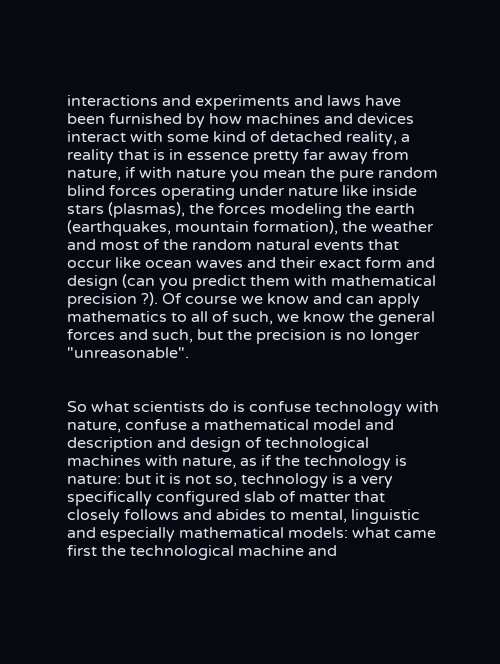interactions and experiments and laws have been furnished by how machines and devices interact with some kind of detached reality, a reality that is in essence pretty far away from nature, if with nature you mean the pure random blind forces operating under nature like inside stars (plasmas), the forces modeling the earth (earthquakes, mountain formation), the weather and most of the random natural events that occur like ocean waves and their exact form and design (can you predict them with mathematical precision ?). Of course we know and can apply mathematics to all of such, we know the general forces and such, but the precision is no longer "unreasonable".


So what scientists do is confuse technology with nature, confuse a mathematical model and description and design of technological machines with nature, as if the technology is nature: but it is not so, technology is a very specifically configured slab of matter that closely follows and abides to mental, linguistic and especially mathematical models: what came first the technological machine and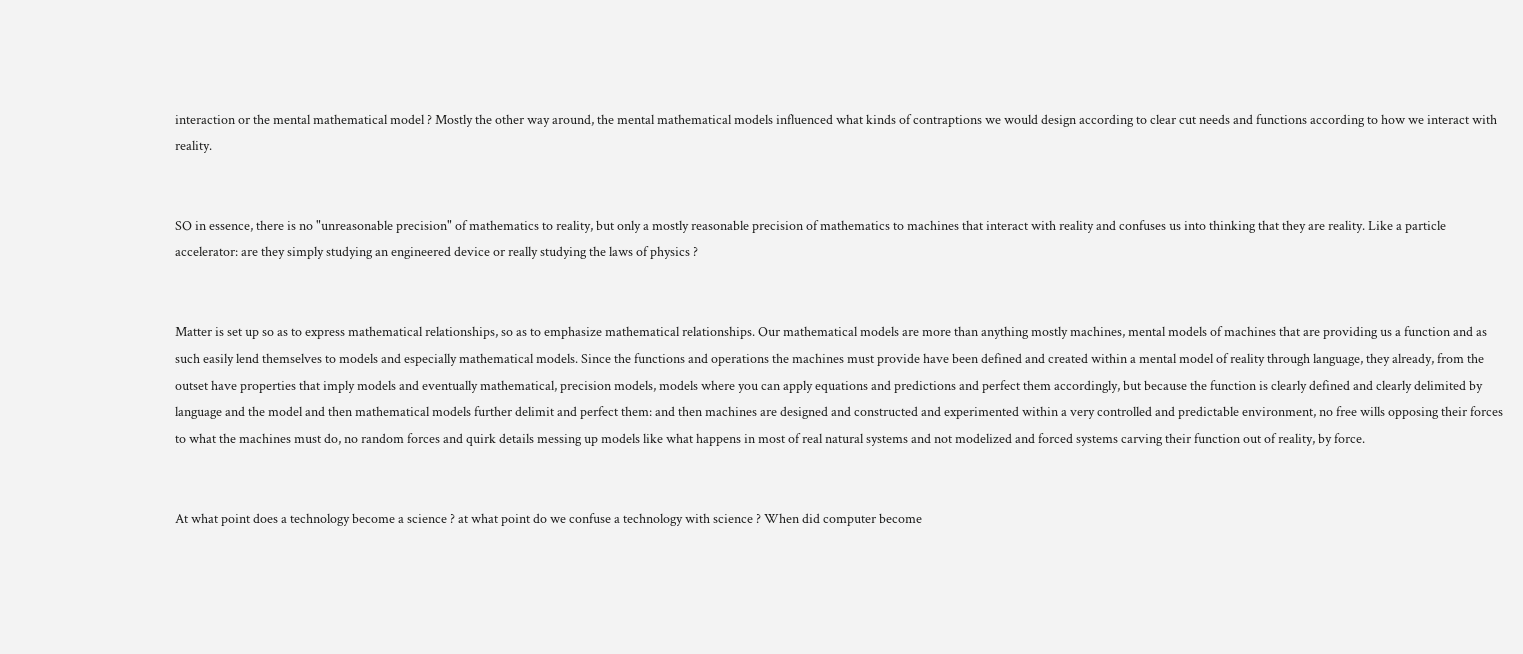interaction or the mental mathematical model ? Mostly the other way around, the mental mathematical models influenced what kinds of contraptions we would design according to clear cut needs and functions according to how we interact with reality.


SO in essence, there is no "unreasonable precision" of mathematics to reality, but only a mostly reasonable precision of mathematics to machines that interact with reality and confuses us into thinking that they are reality. Like a particle accelerator: are they simply studying an engineered device or really studying the laws of physics ?


Matter is set up so as to express mathematical relationships, so as to emphasize mathematical relationships. Our mathematical models are more than anything mostly machines, mental models of machines that are providing us a function and as such easily lend themselves to models and especially mathematical models. Since the functions and operations the machines must provide have been defined and created within a mental model of reality through language, they already, from the outset have properties that imply models and eventually mathematical, precision models, models where you can apply equations and predictions and perfect them accordingly, but because the function is clearly defined and clearly delimited by language and the model and then mathematical models further delimit and perfect them: and then machines are designed and constructed and experimented within a very controlled and predictable environment, no free wills opposing their forces to what the machines must do, no random forces and quirk details messing up models like what happens in most of real natural systems and not modelized and forced systems carving their function out of reality, by force.


At what point does a technology become a science ? at what point do we confuse a technology with science ? When did computer become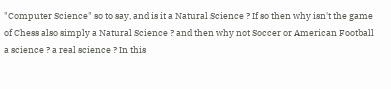"Computer Science" so to say, and is it a Natural Science ? If so then why isn't the game of Chess also simply a Natural Science ? and then why not Soccer or American Football a science ? a real science ? In this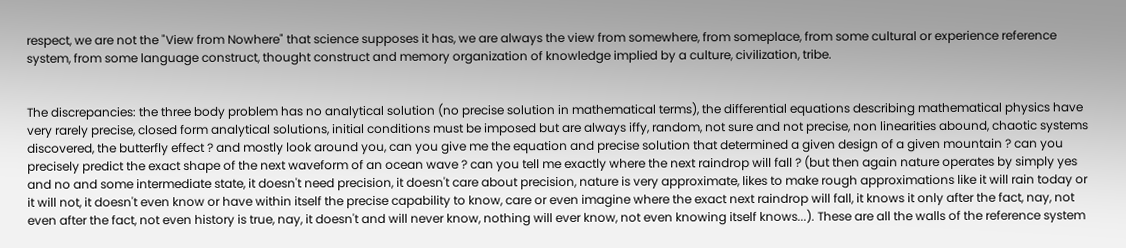respect, we are not the "View from Nowhere" that science supposes it has, we are always the view from somewhere, from someplace, from some cultural or experience reference system, from some language construct, thought construct and memory organization of knowledge implied by a culture, civilization, tribe.


The discrepancies: the three body problem has no analytical solution (no precise solution in mathematical terms), the differential equations describing mathematical physics have very rarely precise, closed form analytical solutions, initial conditions must be imposed but are always iffy, random, not sure and not precise, non linearities abound, chaotic systems discovered, the butterfly effect ? and mostly look around you, can you give me the equation and precise solution that determined a given design of a given mountain ? can you precisely predict the exact shape of the next waveform of an ocean wave ? can you tell me exactly where the next raindrop will fall ? (but then again nature operates by simply yes and no and some intermediate state, it doesn't need precision, it doesn't care about precision, nature is very approximate, likes to make rough approximations like it will rain today or it will not, it doesn't even know or have within itself the precise capability to know, care or even imagine where the exact next raindrop will fall, it knows it only after the fact, nay, not even after the fact, not even history is true, nay, it doesn't and will never know, nothing will ever know, not even knowing itself knows...). These are all the walls of the reference system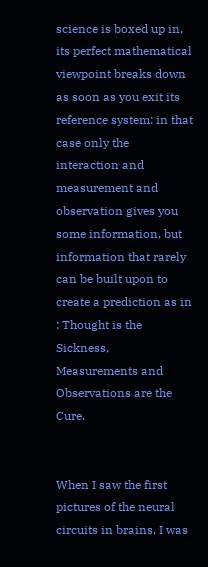science is boxed up in, its perfect mathematical viewpoint breaks down as soon as you exit its reference system: in that case only the interaction and measurement and observation gives you some information, but information that rarely can be built upon to create a prediction as in : Thought is the Sickness, Measurements and Observations are the Cure.


When I saw the first pictures of the neural circuits in brains, I was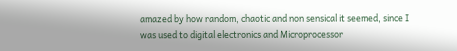amazed by how random, chaotic and non sensical it seemed, since I was used to digital electronics and Microprocessor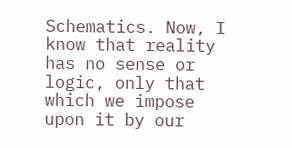Schematics. Now, I know that reality has no sense or logic, only that which we impose upon it by our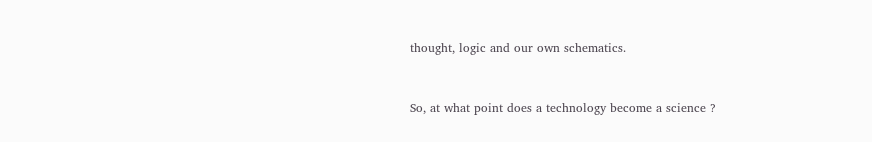thought, logic and our own schematics.


So, at what point does a technology become a science ?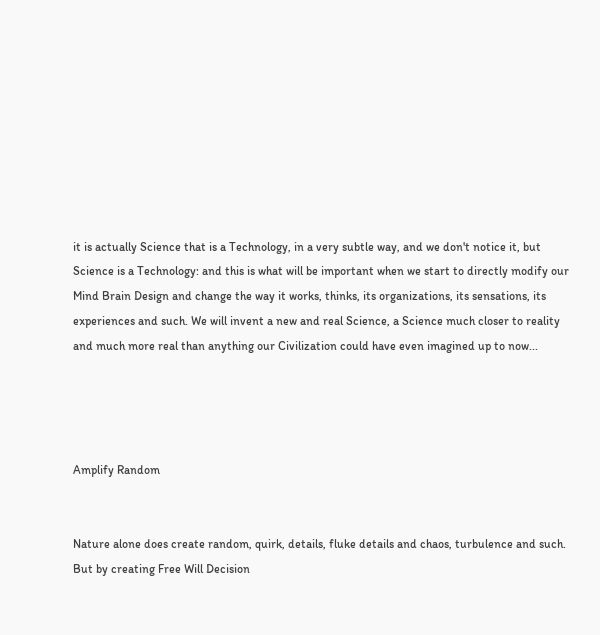it is actually Science that is a Technology, in a very subtle way, and we don't notice it, but Science is a Technology: and this is what will be important when we start to directly modify our Mind Brain Design and change the way it works, thinks, its organizations, its sensations, its experiences and such. We will invent a new and real Science, a Science much closer to reality and much more real than anything our Civilization could have even imagined up to now...




Amplify Random


Nature alone does create random, quirk, details, fluke details and chaos, turbulence and such. But by creating Free Will Decision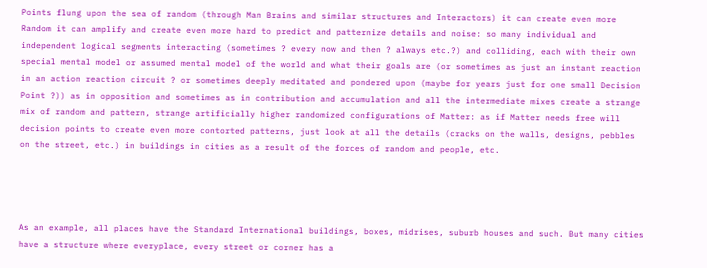Points flung upon the sea of random (through Man Brains and similar structures and Interactors) it can create even more Random it can amplify and create even more hard to predict and patternize details and noise: so many individual and independent logical segments interacting (sometimes ? every now and then ? always etc.?) and colliding, each with their own special mental model or assumed mental model of the world and what their goals are (or sometimes as just an instant reaction in an action reaction circuit ? or sometimes deeply meditated and pondered upon (maybe for years just for one small Decision Point ?)) as in opposition and sometimes as in contribution and accumulation and all the intermediate mixes create a strange mix of random and pattern, strange artificially higher randomized configurations of Matter: as if Matter needs free will decision points to create even more contorted patterns, just look at all the details (cracks on the walls, designs, pebbles on the street, etc.) in buildings in cities as a result of the forces of random and people, etc.




As an example, all places have the Standard International buildings, boxes, midrises, suburb houses and such. But many cities have a structure where everyplace, every street or corner has a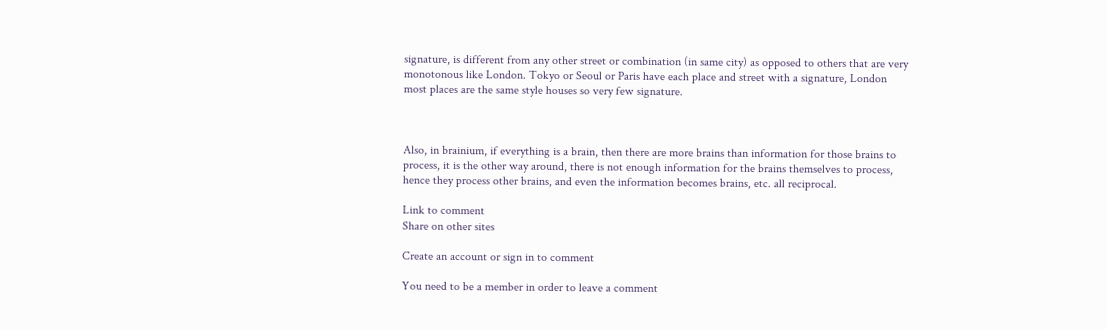signature, is different from any other street or combination (in same city) as opposed to others that are very monotonous like London. Tokyo or Seoul or Paris have each place and street with a signature, London most places are the same style houses so very few signature.



Also, in brainium, if everything is a brain, then there are more brains than information for those brains to process, it is the other way around, there is not enough information for the brains themselves to process, hence they process other brains, and even the information becomes brains, etc. all reciprocal.

Link to comment
Share on other sites

Create an account or sign in to comment

You need to be a member in order to leave a comment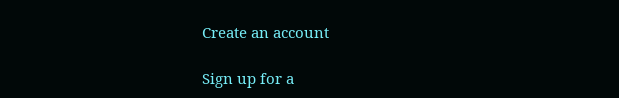Create an account

Sign up for a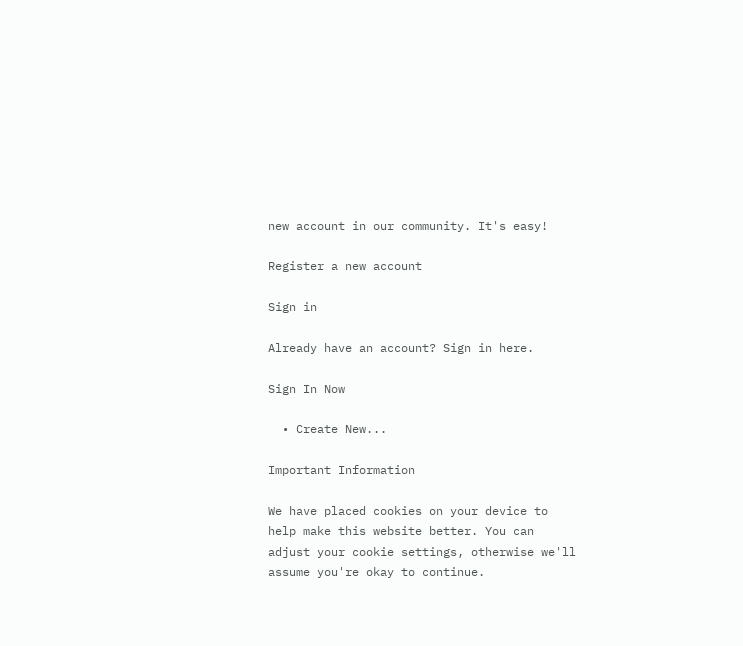new account in our community. It's easy!

Register a new account

Sign in

Already have an account? Sign in here.

Sign In Now

  • Create New...

Important Information

We have placed cookies on your device to help make this website better. You can adjust your cookie settings, otherwise we'll assume you're okay to continue.